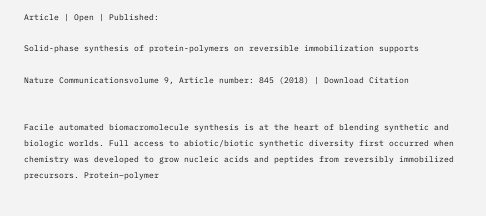Article | Open | Published:

Solid-phase synthesis of protein-polymers on reversible immobilization supports

Nature Communicationsvolume 9, Article number: 845 (2018) | Download Citation


Facile automated biomacromolecule synthesis is at the heart of blending synthetic and biologic worlds. Full access to abiotic/biotic synthetic diversity first occurred when chemistry was developed to grow nucleic acids and peptides from reversibly immobilized precursors. Protein–polymer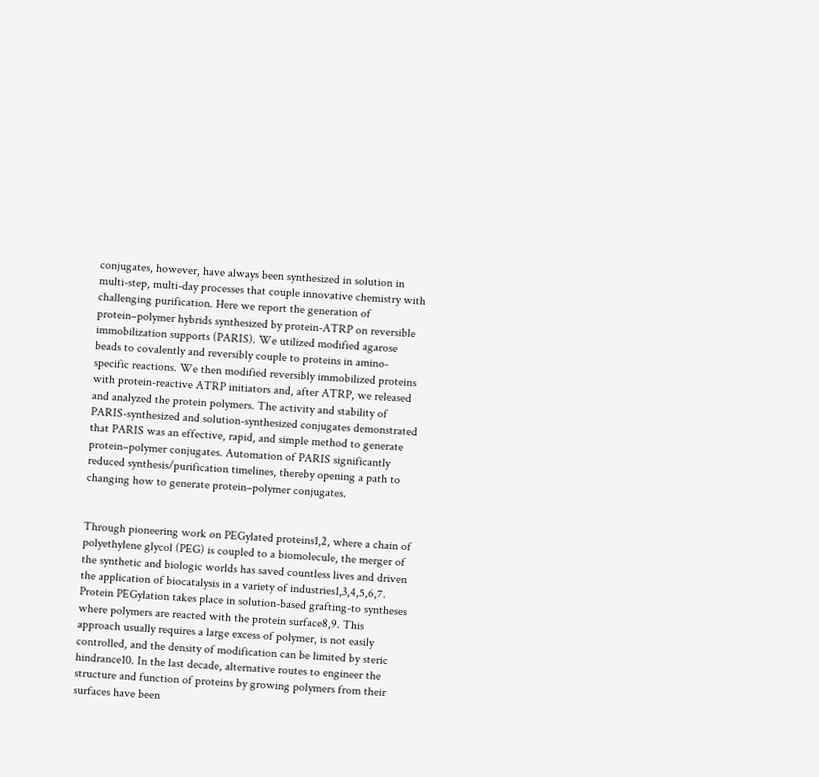conjugates, however, have always been synthesized in solution in multi-step, multi-day processes that couple innovative chemistry with challenging purification. Here we report the generation of protein–polymer hybrids synthesized by protein-ATRP on reversible immobilization supports (PARIS). We utilized modified agarose beads to covalently and reversibly couple to proteins in amino-specific reactions. We then modified reversibly immobilized proteins with protein-reactive ATRP initiators and, after ATRP, we released and analyzed the protein polymers. The activity and stability of PARIS-synthesized and solution-synthesized conjugates demonstrated that PARIS was an effective, rapid, and simple method to generate protein–polymer conjugates. Automation of PARIS significantly reduced synthesis/purification timelines, thereby opening a path to changing how to generate protein–polymer conjugates.


Through pioneering work on PEGylated proteins1,2, where a chain of polyethylene glycol (PEG) is coupled to a biomolecule, the merger of the synthetic and biologic worlds has saved countless lives and driven the application of biocatalysis in a variety of industries1,3,4,5,6,7. Protein PEGylation takes place in solution-based grafting-to syntheses where polymers are reacted with the protein surface8,9. This approach usually requires a large excess of polymer, is not easily controlled, and the density of modification can be limited by steric hindrance10. In the last decade, alternative routes to engineer the structure and function of proteins by growing polymers from their surfaces have been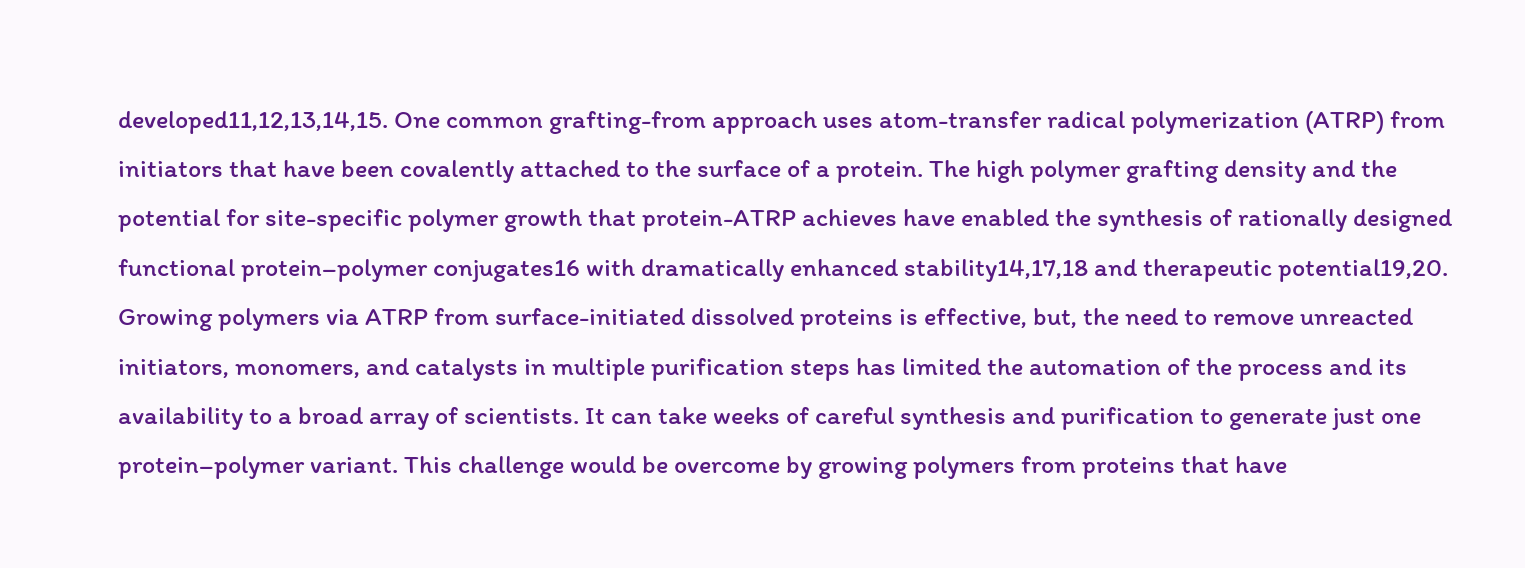developed11,12,13,14,15. One common grafting-from approach uses atom-transfer radical polymerization (ATRP) from initiators that have been covalently attached to the surface of a protein. The high polymer grafting density and the potential for site-specific polymer growth that protein-ATRP achieves have enabled the synthesis of rationally designed functional protein–polymer conjugates16 with dramatically enhanced stability14,17,18 and therapeutic potential19,20. Growing polymers via ATRP from surface-initiated dissolved proteins is effective, but, the need to remove unreacted initiators, monomers, and catalysts in multiple purification steps has limited the automation of the process and its availability to a broad array of scientists. It can take weeks of careful synthesis and purification to generate just one protein–polymer variant. This challenge would be overcome by growing polymers from proteins that have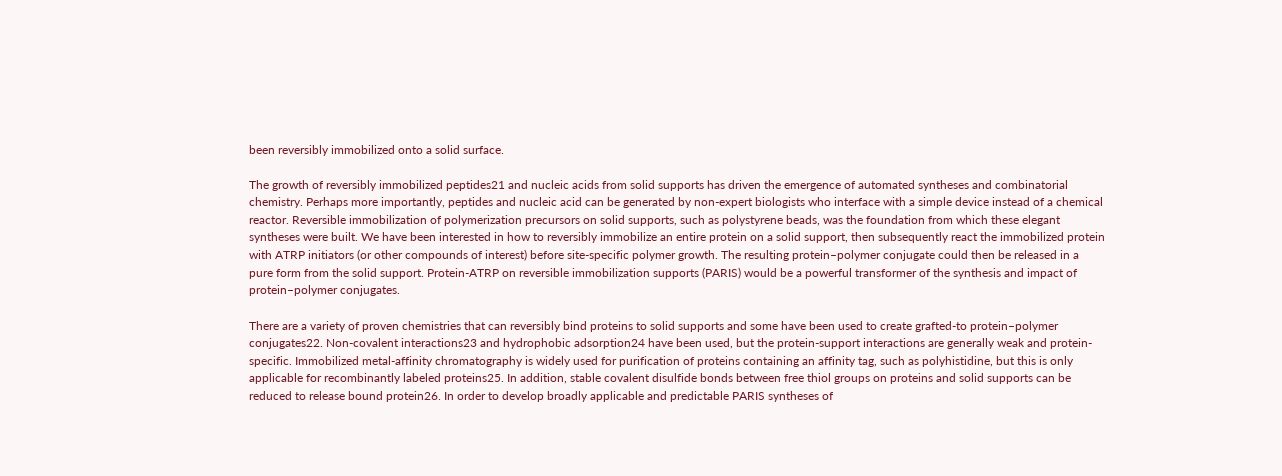been reversibly immobilized onto a solid surface.

The growth of reversibly immobilized peptides21 and nucleic acids from solid supports has driven the emergence of automated syntheses and combinatorial chemistry. Perhaps more importantly, peptides and nucleic acid can be generated by non-expert biologists who interface with a simple device instead of a chemical reactor. Reversible immobilization of polymerization precursors on solid supports, such as polystyrene beads, was the foundation from which these elegant syntheses were built. We have been interested in how to reversibly immobilize an entire protein on a solid support, then subsequently react the immobilized protein with ATRP initiators (or other compounds of interest) before site-specific polymer growth. The resulting protein–polymer conjugate could then be released in a pure form from the solid support. Protein-ATRP on reversible immobilization supports (PARIS) would be a powerful transformer of the synthesis and impact of protein–polymer conjugates.

There are a variety of proven chemistries that can reversibly bind proteins to solid supports and some have been used to create grafted-to protein–polymer conjugates22. Non-covalent interactions23 and hydrophobic adsorption24 have been used, but the protein-support interactions are generally weak and protein-specific. Immobilized metal-affinity chromatography is widely used for purification of proteins containing an affinity tag, such as polyhistidine, but this is only applicable for recombinantly labeled proteins25. In addition, stable covalent disulfide bonds between free thiol groups on proteins and solid supports can be reduced to release bound protein26. In order to develop broadly applicable and predictable PARIS syntheses of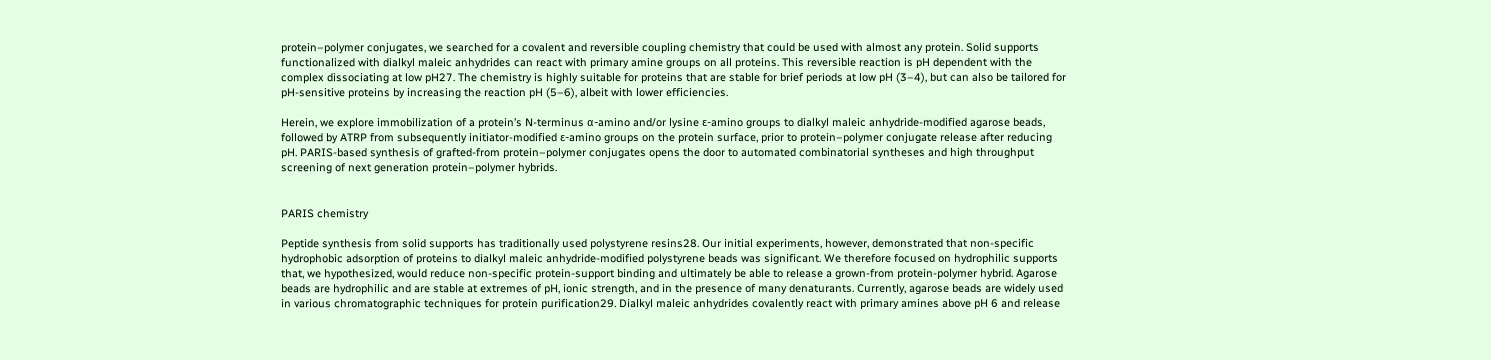protein–polymer conjugates, we searched for a covalent and reversible coupling chemistry that could be used with almost any protein. Solid supports functionalized with dialkyl maleic anhydrides can react with primary amine groups on all proteins. This reversible reaction is pH dependent with the complex dissociating at low pH27. The chemistry is highly suitable for proteins that are stable for brief periods at low pH (3–4), but can also be tailored for pH-sensitive proteins by increasing the reaction pH (5–6), albeit with lower efficiencies.

Herein, we explore immobilization of a protein’s N-terminus α-amino and/or lysine ε-amino groups to dialkyl maleic anhydride-modified agarose beads, followed by ATRP from subsequently initiator-modified ε-amino groups on the protein surface, prior to protein–polymer conjugate release after reducing pH. PARIS-based synthesis of grafted-from protein–polymer conjugates opens the door to automated combinatorial syntheses and high throughput screening of next generation protein–polymer hybrids.


PARIS chemistry

Peptide synthesis from solid supports has traditionally used polystyrene resins28. Our initial experiments, however, demonstrated that non-specific hydrophobic adsorption of proteins to dialkyl maleic anhydride-modified polystyrene beads was significant. We therefore focused on hydrophilic supports that, we hypothesized, would reduce non-specific protein-support binding and ultimately be able to release a grown-from protein-polymer hybrid. Agarose beads are hydrophilic and are stable at extremes of pH, ionic strength, and in the presence of many denaturants. Currently, agarose beads are widely used in various chromatographic techniques for protein purification29. Dialkyl maleic anhydrides covalently react with primary amines above pH 6 and release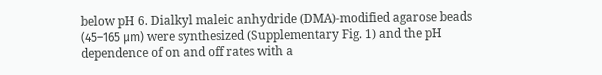below pH 6. Dialkyl maleic anhydride (DMA)-modified agarose beads (45–165 μm) were synthesized (Supplementary Fig. 1) and the pH dependence of on and off rates with a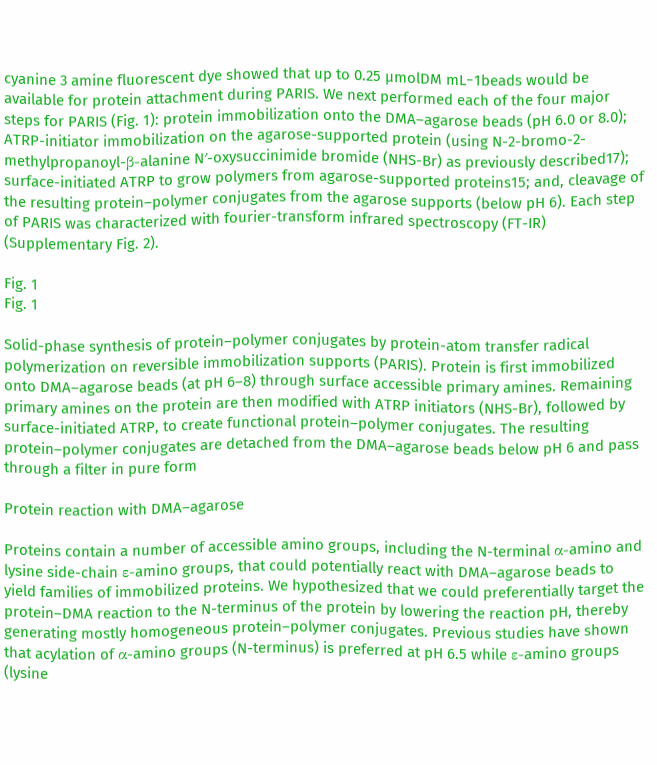cyanine 3 amine fluorescent dye showed that up to 0.25 µmolDM mL−1beads would be available for protein attachment during PARIS. We next performed each of the four major steps for PARIS (Fig. 1): protein immobilization onto the DMA–agarose beads (pH 6.0 or 8.0); ATRP-initiator immobilization on the agarose-supported protein (using N-2-bromo-2-methylpropanoyl-β-alanine N′-oxysuccinimide bromide (NHS-Br) as previously described17); surface-initiated ATRP to grow polymers from agarose-supported proteins15; and, cleavage of the resulting protein–polymer conjugates from the agarose supports (below pH 6). Each step of PARIS was characterized with fourier-transform infrared spectroscopy (FT-IR) (Supplementary Fig. 2).

Fig. 1
Fig. 1

Solid-phase synthesis of protein–polymer conjugates by protein-atom transfer radical polymerization on reversible immobilization supports (PARIS). Protein is first immobilized onto DMA–agarose beads (at pH 6–8) through surface accessible primary amines. Remaining primary amines on the protein are then modified with ATRP initiators (NHS-Br), followed by surface-initiated ATRP, to create functional protein–polymer conjugates. The resulting protein–polymer conjugates are detached from the DMA–agarose beads below pH 6 and pass through a filter in pure form

Protein reaction with DMA–agarose

Proteins contain a number of accessible amino groups, including the N-terminal α-amino and lysine side-chain ε-amino groups, that could potentially react with DMA–agarose beads to yield families of immobilized proteins. We hypothesized that we could preferentially target the protein–DMA reaction to the N-terminus of the protein by lowering the reaction pH, thereby generating mostly homogeneous protein–polymer conjugates. Previous studies have shown that acylation of α-amino groups (N-terminus) is preferred at pH 6.5 while ε-amino groups (lysine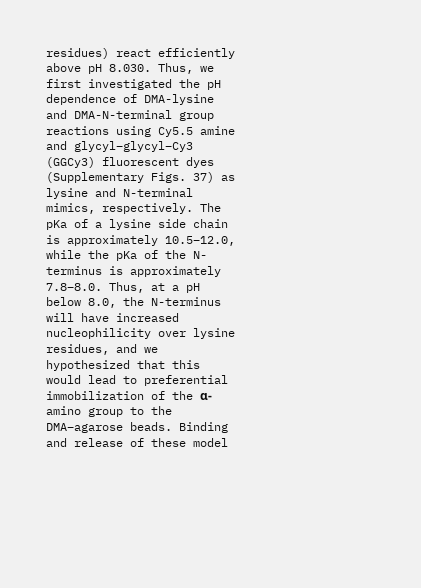residues) react efficiently above pH 8.030. Thus, we first investigated the pH dependence of DMA-lysine and DMA-N-terminal group reactions using Cy5.5 amine and glycyl–glycyl–Cy3 (GGCy3) fluorescent dyes (Supplementary Figs. 37) as lysine and N-terminal mimics, respectively. The pKa of a lysine side chain is approximately 10.5–12.0, while the pKa of the N-terminus is approximately 7.8–8.0. Thus, at a pH below 8.0, the N-terminus will have increased nucleophilicity over lysine residues, and we hypothesized that this would lead to preferential immobilization of the α-amino group to the DMA–agarose beads. Binding and release of these model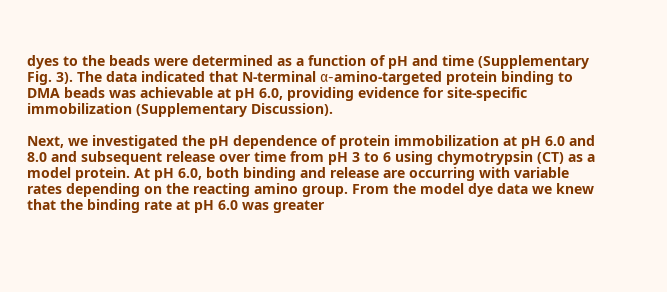dyes to the beads were determined as a function of pH and time (Supplementary Fig. 3). The data indicated that N-terminal α-amino-targeted protein binding to DMA beads was achievable at pH 6.0, providing evidence for site-specific immobilization (Supplementary Discussion).

Next, we investigated the pH dependence of protein immobilization at pH 6.0 and 8.0 and subsequent release over time from pH 3 to 6 using chymotrypsin (CT) as a model protein. At pH 6.0, both binding and release are occurring with variable rates depending on the reacting amino group. From the model dye data we knew that the binding rate at pH 6.0 was greater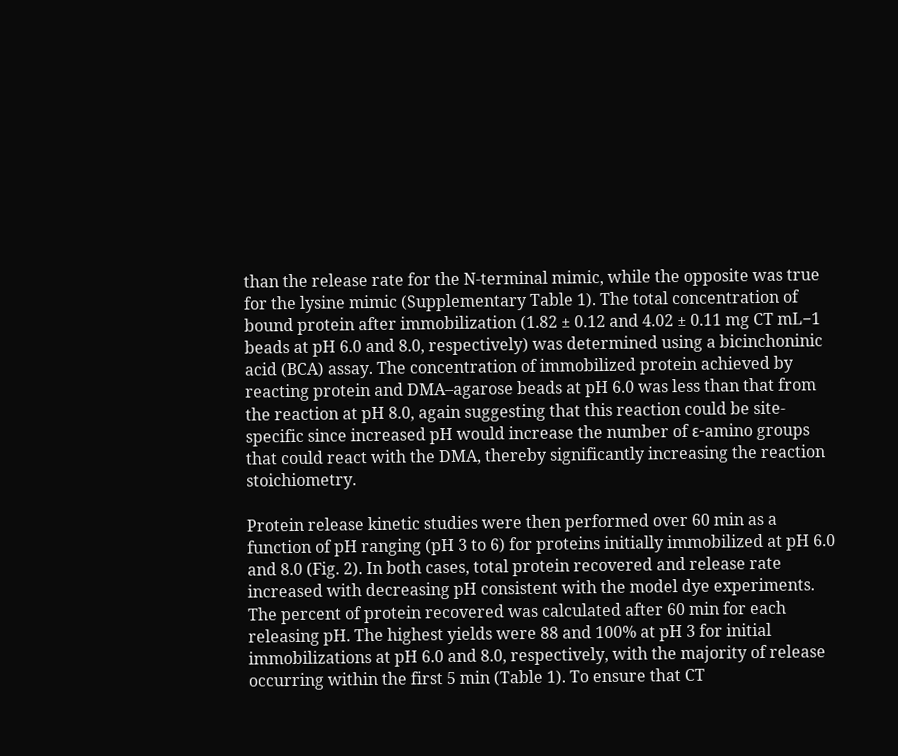than the release rate for the N-terminal mimic, while the opposite was true for the lysine mimic (Supplementary Table 1). The total concentration of bound protein after immobilization (1.82 ± 0.12 and 4.02 ± 0.11 mg CT mL−1 beads at pH 6.0 and 8.0, respectively) was determined using a bicinchoninic acid (BCA) assay. The concentration of immobilized protein achieved by reacting protein and DMA–agarose beads at pH 6.0 was less than that from the reaction at pH 8.0, again suggesting that this reaction could be site-specific since increased pH would increase the number of ε-amino groups that could react with the DMA, thereby significantly increasing the reaction stoichiometry.

Protein release kinetic studies were then performed over 60 min as a function of pH ranging (pH 3 to 6) for proteins initially immobilized at pH 6.0 and 8.0 (Fig. 2). In both cases, total protein recovered and release rate increased with decreasing pH consistent with the model dye experiments. The percent of protein recovered was calculated after 60 min for each releasing pH. The highest yields were 88 and 100% at pH 3 for initial immobilizations at pH 6.0 and 8.0, respectively, with the majority of release occurring within the first 5 min (Table 1). To ensure that CT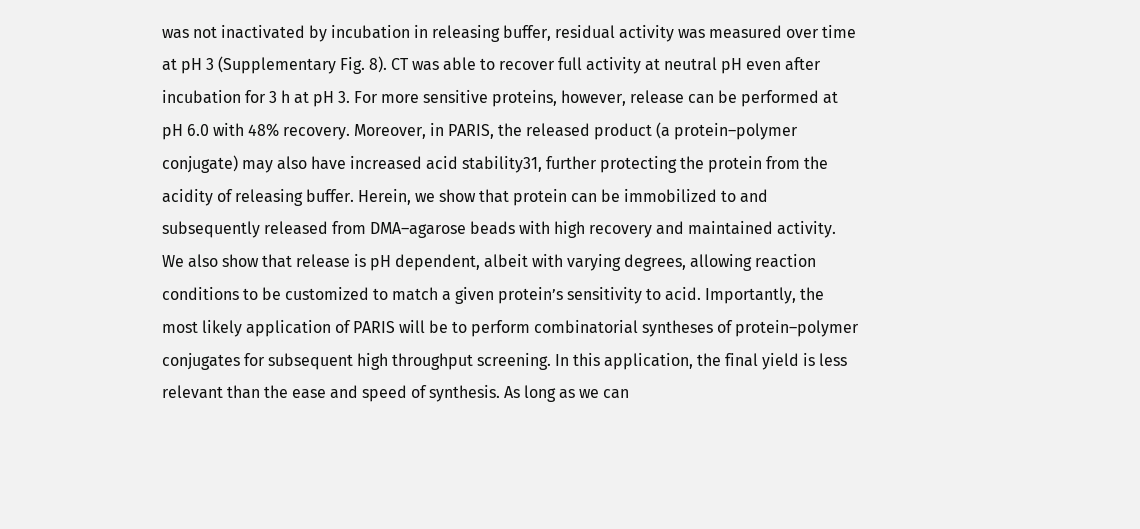was not inactivated by incubation in releasing buffer, residual activity was measured over time at pH 3 (Supplementary Fig. 8). CT was able to recover full activity at neutral pH even after incubation for 3 h at pH 3. For more sensitive proteins, however, release can be performed at pH 6.0 with 48% recovery. Moreover, in PARIS, the released product (a protein–polymer conjugate) may also have increased acid stability31, further protecting the protein from the acidity of releasing buffer. Herein, we show that protein can be immobilized to and subsequently released from DMA–agarose beads with high recovery and maintained activity. We also show that release is pH dependent, albeit with varying degrees, allowing reaction conditions to be customized to match a given protein’s sensitivity to acid. Importantly, the most likely application of PARIS will be to perform combinatorial syntheses of protein–polymer conjugates for subsequent high throughput screening. In this application, the final yield is less relevant than the ease and speed of synthesis. As long as we can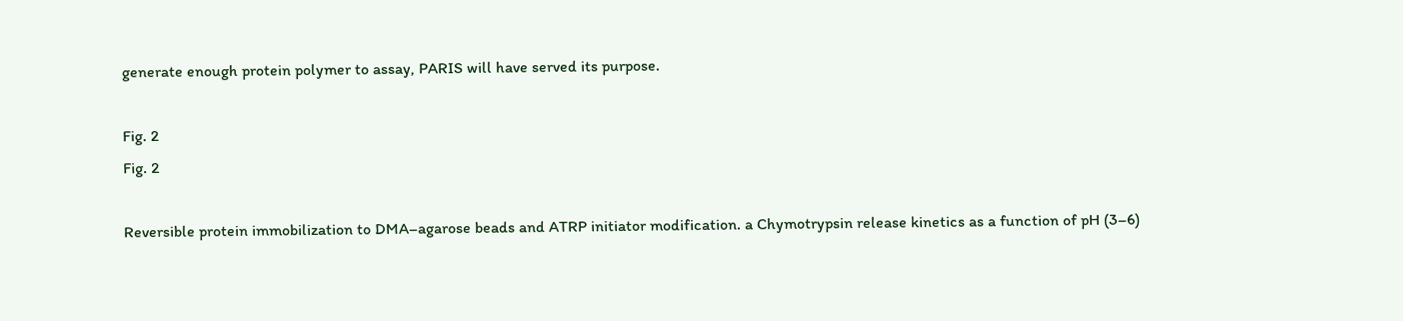generate enough protein polymer to assay, PARIS will have served its purpose.

Fig. 2
Fig. 2

Reversible protein immobilization to DMA–agarose beads and ATRP initiator modification. a Chymotrypsin release kinetics as a function of pH (3–6)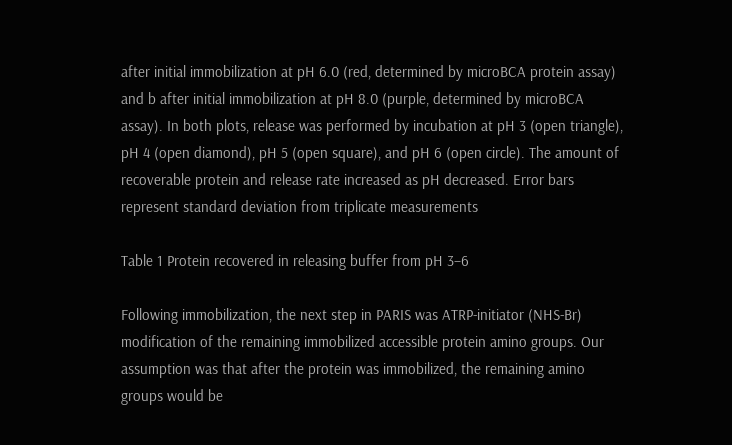after initial immobilization at pH 6.0 (red, determined by microBCA protein assay) and b after initial immobilization at pH 8.0 (purple, determined by microBCA assay). In both plots, release was performed by incubation at pH 3 (open triangle), pH 4 (open diamond), pH 5 (open square), and pH 6 (open circle). The amount of recoverable protein and release rate increased as pH decreased. Error bars represent standard deviation from triplicate measurements

Table 1 Protein recovered in releasing buffer from pH 3–6

Following immobilization, the next step in PARIS was ATRP-initiator (NHS-Br) modification of the remaining immobilized accessible protein amino groups. Our assumption was that after the protein was immobilized, the remaining amino groups would be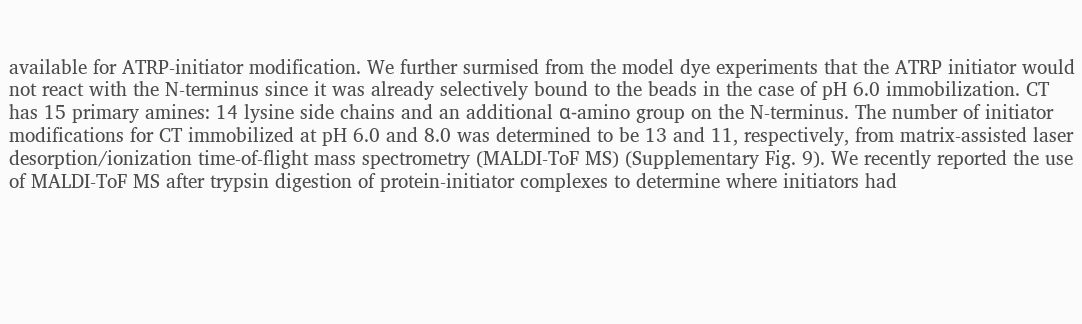available for ATRP-initiator modification. We further surmised from the model dye experiments that the ATRP initiator would not react with the N-terminus since it was already selectively bound to the beads in the case of pH 6.0 immobilization. CT has 15 primary amines: 14 lysine side chains and an additional α-amino group on the N-terminus. The number of initiator modifications for CT immobilized at pH 6.0 and 8.0 was determined to be 13 and 11, respectively, from matrix-assisted laser desorption/ionization time-of-flight mass spectrometry (MALDI-ToF MS) (Supplementary Fig. 9). We recently reported the use of MALDI-ToF MS after trypsin digestion of protein-initiator complexes to determine where initiators had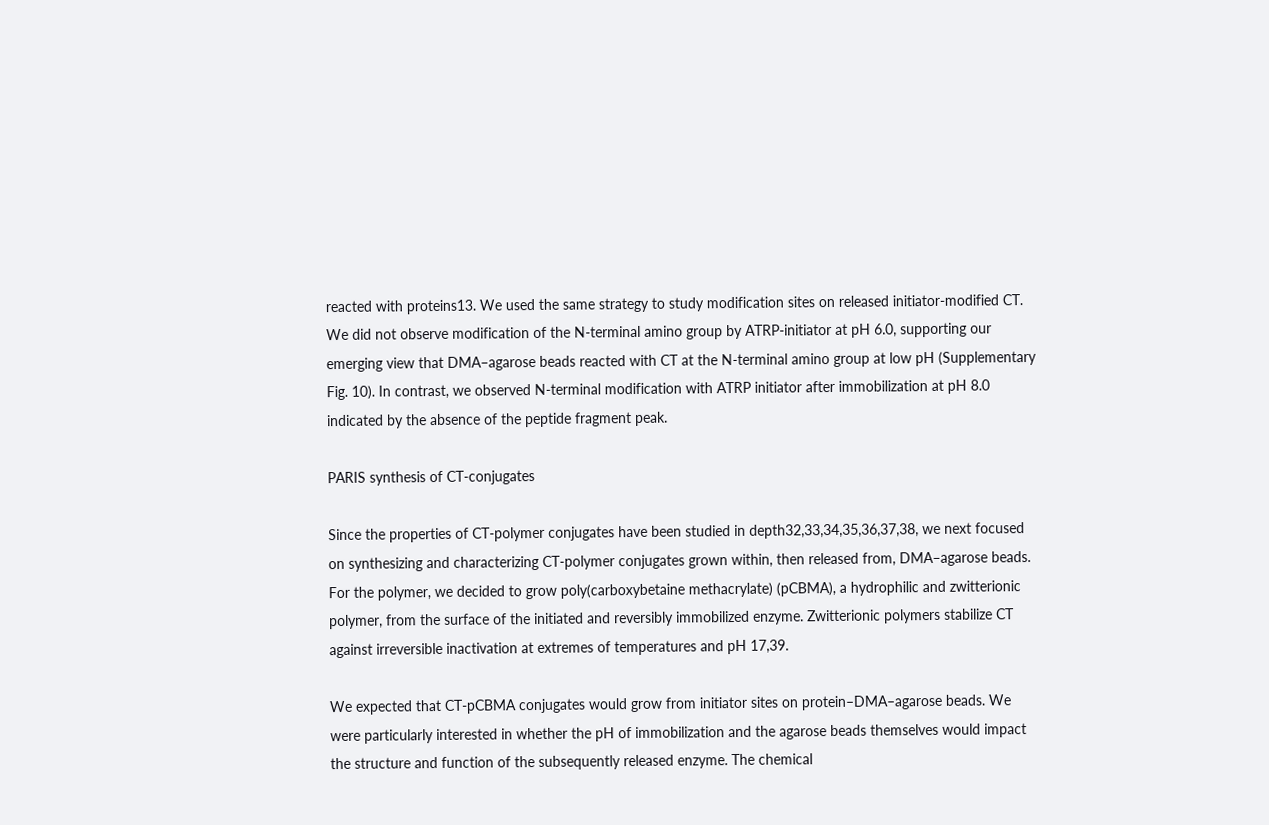reacted with proteins13. We used the same strategy to study modification sites on released initiator-modified CT. We did not observe modification of the N-terminal amino group by ATRP-initiator at pH 6.0, supporting our emerging view that DMA–agarose beads reacted with CT at the N-terminal amino group at low pH (Supplementary Fig. 10). In contrast, we observed N-terminal modification with ATRP initiator after immobilization at pH 8.0 indicated by the absence of the peptide fragment peak.

PARIS synthesis of CT-conjugates

Since the properties of CT-polymer conjugates have been studied in depth32,33,34,35,36,37,38, we next focused on synthesizing and characterizing CT-polymer conjugates grown within, then released from, DMA–agarose beads. For the polymer, we decided to grow poly(carboxybetaine methacrylate) (pCBMA), a hydrophilic and zwitterionic polymer, from the surface of the initiated and reversibly immobilized enzyme. Zwitterionic polymers stabilize CT against irreversible inactivation at extremes of temperatures and pH 17,39.

We expected that CT-pCBMA conjugates would grow from initiator sites on protein–DMA–agarose beads. We were particularly interested in whether the pH of immobilization and the agarose beads themselves would impact the structure and function of the subsequently released enzyme. The chemical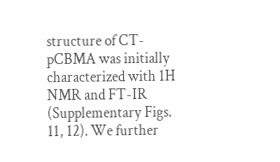structure of CT-pCBMA was initially characterized with 1H NMR and FT-IR (Supplementary Figs. 11, 12). We further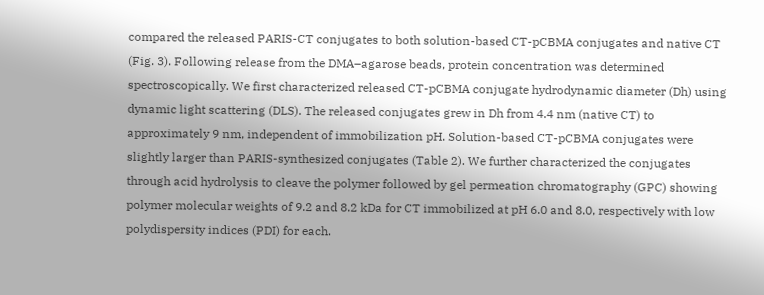compared the released PARIS-CT conjugates to both solution-based CT-pCBMA conjugates and native CT (Fig. 3). Following release from the DMA–agarose beads, protein concentration was determined spectroscopically. We first characterized released CT-pCBMA conjugate hydrodynamic diameter (Dh) using dynamic light scattering (DLS). The released conjugates grew in Dh from 4.4 nm (native CT) to approximately 9 nm, independent of immobilization pH. Solution-based CT-pCBMA conjugates were slightly larger than PARIS-synthesized conjugates (Table 2). We further characterized the conjugates through acid hydrolysis to cleave the polymer followed by gel permeation chromatography (GPC) showing polymer molecular weights of 9.2 and 8.2 kDa for CT immobilized at pH 6.0 and 8.0, respectively with low polydispersity indices (PDI) for each.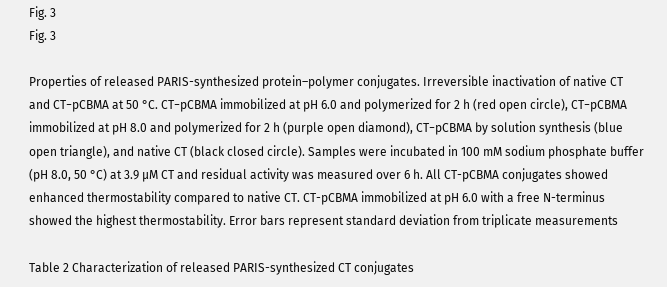Fig. 3
Fig. 3

Properties of released PARIS-synthesized protein–polymer conjugates. Irreversible inactivation of native CT and CT−pCBMA at 50 °C. CT−pCBMA immobilized at pH 6.0 and polymerized for 2 h (red open circle), CT−pCBMA immobilized at pH 8.0 and polymerized for 2 h (purple open diamond), CT−pCBMA by solution synthesis (blue open triangle), and native CT (black closed circle). Samples were incubated in 100 mM sodium phosphate buffer (pH 8.0, 50 °C) at 3.9 μM CT and residual activity was measured over 6 h. All CT-pCBMA conjugates showed enhanced thermostability compared to native CT. CT-pCBMA immobilized at pH 6.0 with a free N-terminus showed the highest thermostability. Error bars represent standard deviation from triplicate measurements

Table 2 Characterization of released PARIS-synthesized CT conjugates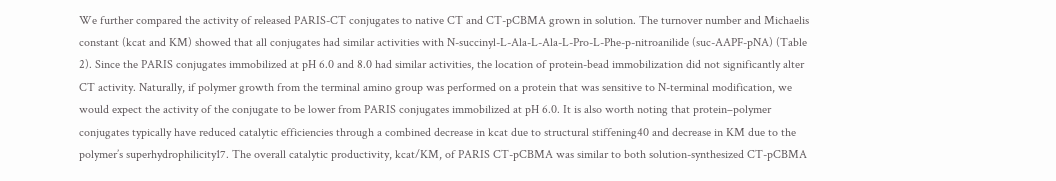We further compared the activity of released PARIS-CT conjugates to native CT and CT-pCBMA grown in solution. The turnover number and Michaelis constant (kcat and KM) showed that all conjugates had similar activities with N-succinyl-L-Ala-L-Ala-L-Pro-L-Phe-p-nitroanilide (suc-AAPF-pNA) (Table 2). Since the PARIS conjugates immobilized at pH 6.0 and 8.0 had similar activities, the location of protein-bead immobilization did not significantly alter CT activity. Naturally, if polymer growth from the terminal amino group was performed on a protein that was sensitive to N-terminal modification, we would expect the activity of the conjugate to be lower from PARIS conjugates immobilized at pH 6.0. It is also worth noting that protein–polymer conjugates typically have reduced catalytic efficiencies through a combined decrease in kcat due to structural stiffening40 and decrease in KM due to the polymer’s superhydrophilicity17. The overall catalytic productivity, kcat/KM, of PARIS CT-pCBMA was similar to both solution-synthesized CT-pCBMA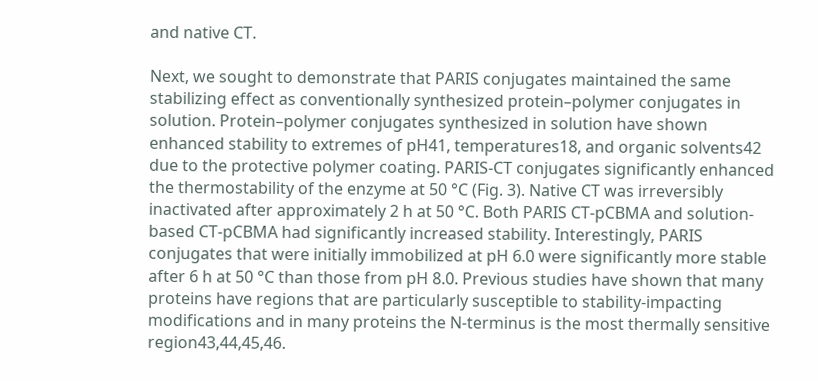and native CT.

Next, we sought to demonstrate that PARIS conjugates maintained the same stabilizing effect as conventionally synthesized protein–polymer conjugates in solution. Protein–polymer conjugates synthesized in solution have shown enhanced stability to extremes of pH41, temperatures18, and organic solvents42 due to the protective polymer coating. PARIS-CT conjugates significantly enhanced the thermostability of the enzyme at 50 °C (Fig. 3). Native CT was irreversibly inactivated after approximately 2 h at 50 °C. Both PARIS CT-pCBMA and solution-based CT-pCBMA had significantly increased stability. Interestingly, PARIS conjugates that were initially immobilized at pH 6.0 were significantly more stable after 6 h at 50 °C than those from pH 8.0. Previous studies have shown that many proteins have regions that are particularly susceptible to stability-impacting modifications and in many proteins the N-terminus is the most thermally sensitive region43,44,45,46.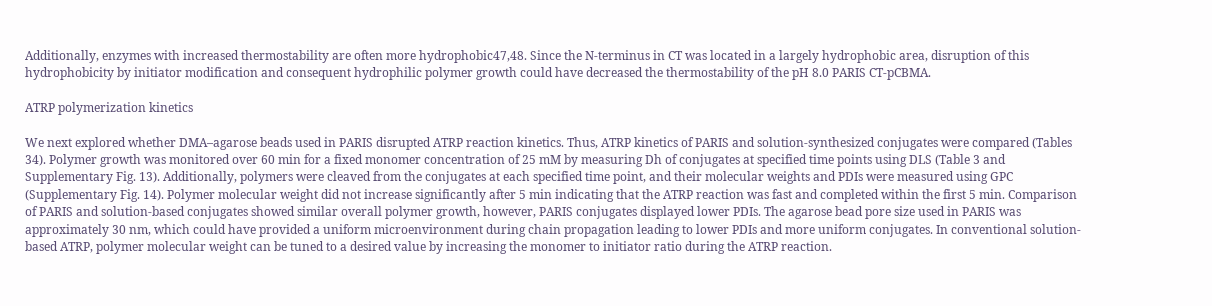Additionally, enzymes with increased thermostability are often more hydrophobic47,48. Since the N-terminus in CT was located in a largely hydrophobic area, disruption of this hydrophobicity by initiator modification and consequent hydrophilic polymer growth could have decreased the thermostability of the pH 8.0 PARIS CT-pCBMA.

ATRP polymerization kinetics

We next explored whether DMA–agarose beads used in PARIS disrupted ATRP reaction kinetics. Thus, ATRP kinetics of PARIS and solution-synthesized conjugates were compared (Tables 34). Polymer growth was monitored over 60 min for a fixed monomer concentration of 25 mM by measuring Dh of conjugates at specified time points using DLS (Table 3 and Supplementary Fig. 13). Additionally, polymers were cleaved from the conjugates at each specified time point, and their molecular weights and PDIs were measured using GPC (Supplementary Fig. 14). Polymer molecular weight did not increase significantly after 5 min indicating that the ATRP reaction was fast and completed within the first 5 min. Comparison of PARIS and solution-based conjugates showed similar overall polymer growth, however, PARIS conjugates displayed lower PDIs. The agarose bead pore size used in PARIS was approximately 30 nm, which could have provided a uniform microenvironment during chain propagation leading to lower PDIs and more uniform conjugates. In conventional solution-based ATRP, polymer molecular weight can be tuned to a desired value by increasing the monomer to initiator ratio during the ATRP reaction.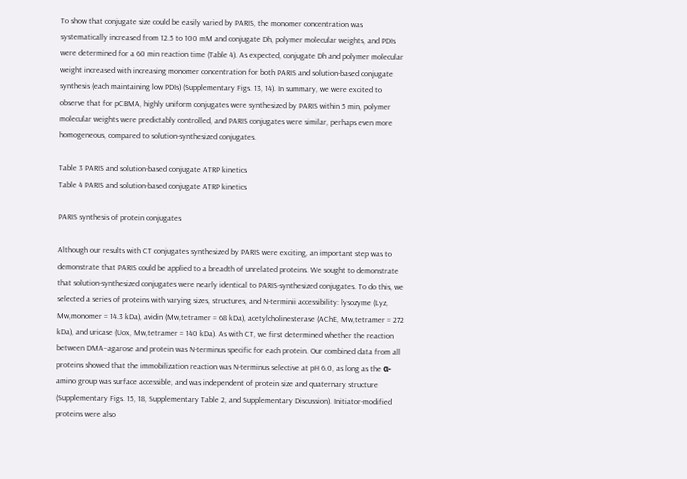To show that conjugate size could be easily varied by PARIS, the monomer concentration was systematically increased from 12.5 to 100 mM and conjugate Dh, polymer molecular weights, and PDIs were determined for a 60 min reaction time (Table 4). As expected, conjugate Dh and polymer molecular weight increased with increasing monomer concentration for both PARIS and solution-based conjugate synthesis (each maintaining low PDIs) (Supplementary Figs. 13, 14). In summary, we were excited to observe that for pCBMA, highly uniform conjugates were synthesized by PARIS within 5 min, polymer molecular weights were predictably controlled, and PARIS conjugates were similar, perhaps even more homogeneous, compared to solution-synthesized conjugates.

Table 3 PARIS and solution-based conjugate ATRP kinetics
Table 4 PARIS and solution-based conjugate ATRP kinetics

PARIS synthesis of protein conjugates

Although our results with CT conjugates synthesized by PARIS were exciting, an important step was to demonstrate that PARIS could be applied to a breadth of unrelated proteins. We sought to demonstrate that solution-synthesized conjugates were nearly identical to PARIS-synthesized conjugates. To do this, we selected a series of proteins with varying sizes, structures, and N-terminii accessibility: lysozyme (Lyz, Mw,monomer = 14.3 kDa), avidin (Mw,tetramer = 68 kDa), acetylcholinesterase (AChE, Mw,tetramer = 272 kDa), and uricase (Uox, Mw,tetramer = 140 kDa). As with CT, we first determined whether the reaction between DMA–agarose and protein was N-terminus specific for each protein. Our combined data from all proteins showed that the immobilization reaction was N-terminus selective at pH 6.0, as long as the α-amino group was surface accessible, and was independent of protein size and quaternary structure (Supplementary Figs. 15, 18, Supplementary Table 2, and Supplementary Discussion). Initiator-modified proteins were also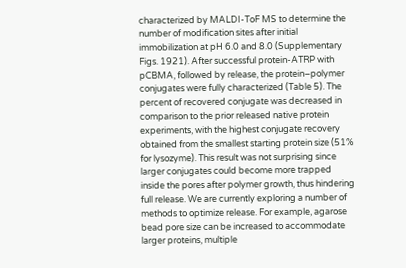characterized by MALDI-ToF MS to determine the number of modification sites after initial immobilization at pH 6.0 and 8.0 (Supplementary Figs. 1921). After successful protein-ATRP with pCBMA, followed by release, the protein–polymer conjugates were fully characterized (Table 5). The percent of recovered conjugate was decreased in comparison to the prior released native protein experiments, with the highest conjugate recovery obtained from the smallest starting protein size (51% for lysozyme). This result was not surprising since larger conjugates could become more trapped inside the pores after polymer growth, thus hindering full release. We are currently exploring a number of methods to optimize release. For example, agarose bead pore size can be increased to accommodate larger proteins, multiple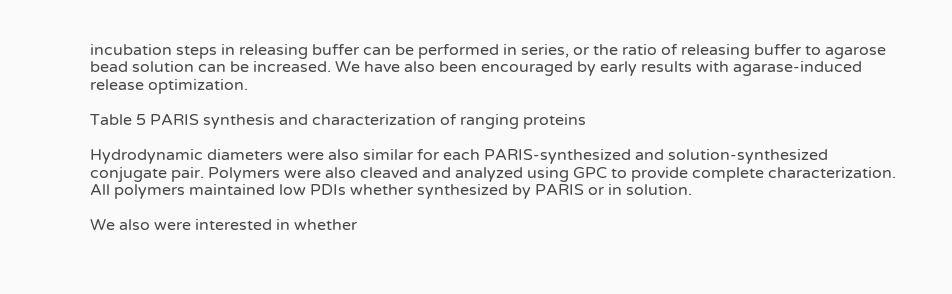incubation steps in releasing buffer can be performed in series, or the ratio of releasing buffer to agarose bead solution can be increased. We have also been encouraged by early results with agarase-induced release optimization.

Table 5 PARIS synthesis and characterization of ranging proteins

Hydrodynamic diameters were also similar for each PARIS-synthesized and solution-synthesized conjugate pair. Polymers were also cleaved and analyzed using GPC to provide complete characterization. All polymers maintained low PDIs whether synthesized by PARIS or in solution.

We also were interested in whether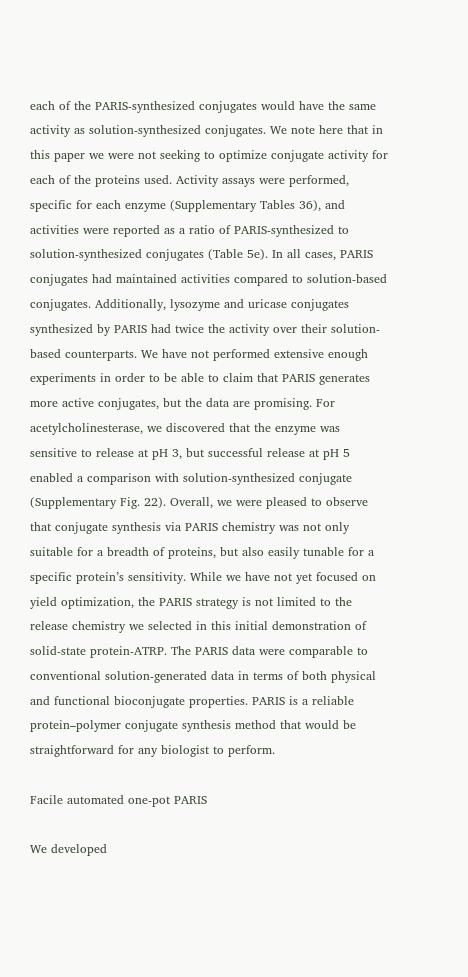each of the PARIS-synthesized conjugates would have the same activity as solution-synthesized conjugates. We note here that in this paper we were not seeking to optimize conjugate activity for each of the proteins used. Activity assays were performed, specific for each enzyme (Supplementary Tables 36), and activities were reported as a ratio of PARIS-synthesized to solution-synthesized conjugates (Table 5e). In all cases, PARIS conjugates had maintained activities compared to solution-based conjugates. Additionally, lysozyme and uricase conjugates synthesized by PARIS had twice the activity over their solution-based counterparts. We have not performed extensive enough experiments in order to be able to claim that PARIS generates more active conjugates, but the data are promising. For acetylcholinesterase, we discovered that the enzyme was sensitive to release at pH 3, but successful release at pH 5 enabled a comparison with solution-synthesized conjugate (Supplementary Fig. 22). Overall, we were pleased to observe that conjugate synthesis via PARIS chemistry was not only suitable for a breadth of proteins, but also easily tunable for a specific protein’s sensitivity. While we have not yet focused on yield optimization, the PARIS strategy is not limited to the release chemistry we selected in this initial demonstration of solid-state protein-ATRP. The PARIS data were comparable to conventional solution-generated data in terms of both physical and functional bioconjugate properties. PARIS is a reliable protein–polymer conjugate synthesis method that would be straightforward for any biologist to perform.

Facile automated one-pot PARIS

We developed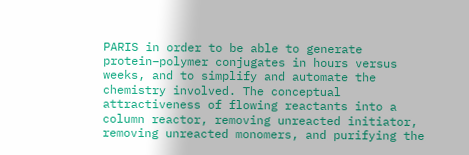PARIS in order to be able to generate protein–polymer conjugates in hours versus weeks, and to simplify and automate the chemistry involved. The conceptual attractiveness of flowing reactants into a column reactor, removing unreacted initiator, removing unreacted monomers, and purifying the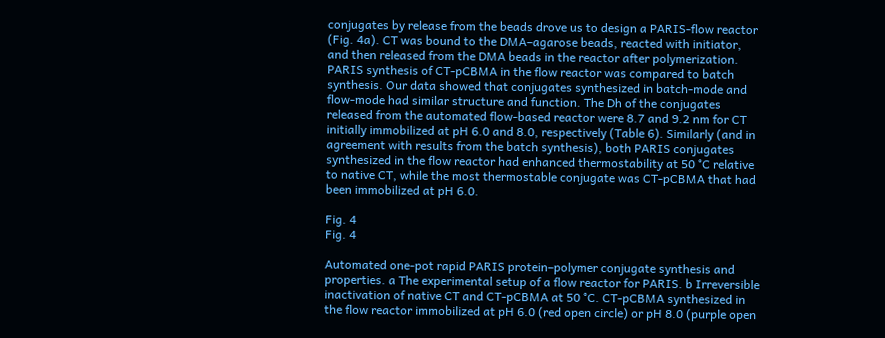conjugates by release from the beads drove us to design a PARIS-flow reactor (Fig. 4a). CT was bound to the DMA–agarose beads, reacted with initiator, and then released from the DMA beads in the reactor after polymerization. PARIS synthesis of CT-pCBMA in the flow reactor was compared to batch synthesis. Our data showed that conjugates synthesized in batch-mode and flow-mode had similar structure and function. The Dh of the conjugates released from the automated flow-based reactor were 8.7 and 9.2 nm for CT initially immobilized at pH 6.0 and 8.0, respectively (Table 6). Similarly (and in agreement with results from the batch synthesis), both PARIS conjugates synthesized in the flow reactor had enhanced thermostability at 50 °C relative to native CT, while the most thermostable conjugate was CT-pCBMA that had been immobilized at pH 6.0.

Fig. 4
Fig. 4

Automated one-pot rapid PARIS protein–polymer conjugate synthesis and properties. a The experimental setup of a flow reactor for PARIS. b Irreversible inactivation of native CT and CT-pCBMA at 50 °C. CT-pCBMA synthesized in the flow reactor immobilized at pH 6.0 (red open circle) or pH 8.0 (purple open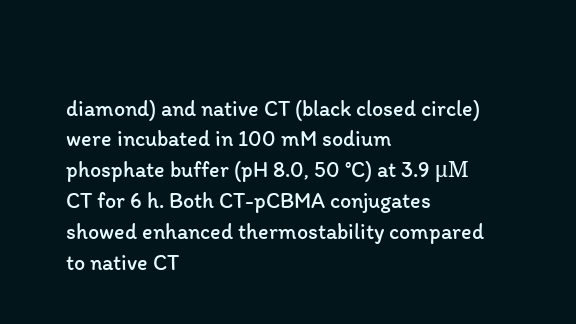diamond) and native CT (black closed circle) were incubated in 100 mM sodium phosphate buffer (pH 8.0, 50 °C) at 3.9 μM CT for 6 h. Both CT-pCBMA conjugates showed enhanced thermostability compared to native CT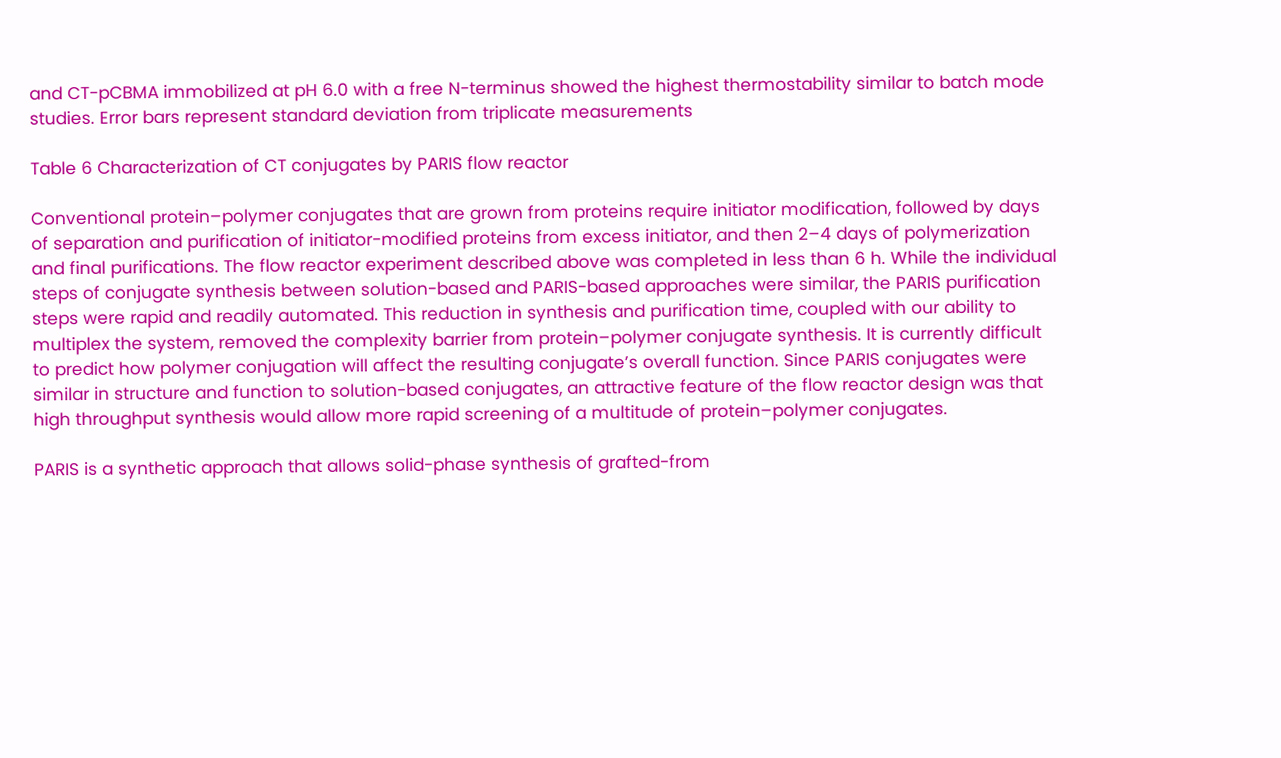and CT-pCBMA immobilized at pH 6.0 with a free N-terminus showed the highest thermostability similar to batch mode studies. Error bars represent standard deviation from triplicate measurements

Table 6 Characterization of CT conjugates by PARIS flow reactor

Conventional protein–polymer conjugates that are grown from proteins require initiator modification, followed by days of separation and purification of initiator-modified proteins from excess initiator, and then 2–4 days of polymerization and final purifications. The flow reactor experiment described above was completed in less than 6 h. While the individual steps of conjugate synthesis between solution-based and PARIS-based approaches were similar, the PARIS purification steps were rapid and readily automated. This reduction in synthesis and purification time, coupled with our ability to multiplex the system, removed the complexity barrier from protein–polymer conjugate synthesis. It is currently difficult to predict how polymer conjugation will affect the resulting conjugate’s overall function. Since PARIS conjugates were similar in structure and function to solution-based conjugates, an attractive feature of the flow reactor design was that high throughput synthesis would allow more rapid screening of a multitude of protein–polymer conjugates.

PARIS is a synthetic approach that allows solid-phase synthesis of grafted-from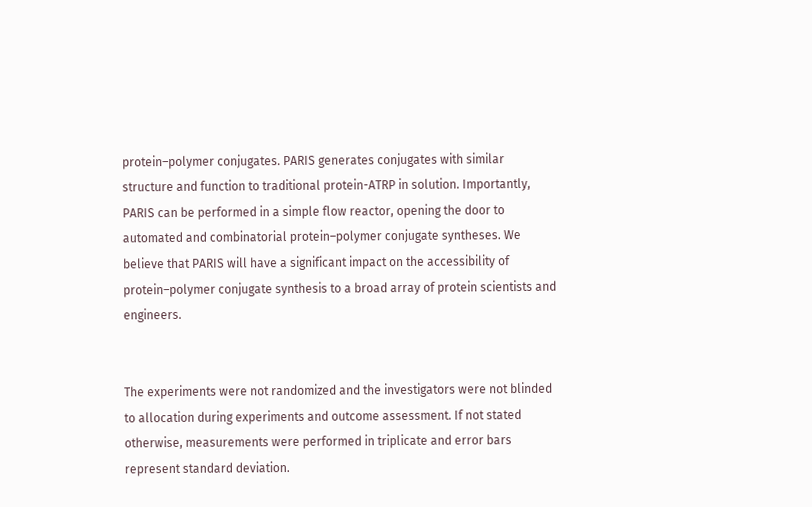protein–polymer conjugates. PARIS generates conjugates with similar structure and function to traditional protein-ATRP in solution. Importantly, PARIS can be performed in a simple flow reactor, opening the door to automated and combinatorial protein–polymer conjugate syntheses. We believe that PARIS will have a significant impact on the accessibility of protein–polymer conjugate synthesis to a broad array of protein scientists and engineers.


The experiments were not randomized and the investigators were not blinded to allocation during experiments and outcome assessment. If not stated otherwise, measurements were performed in triplicate and error bars represent standard deviation.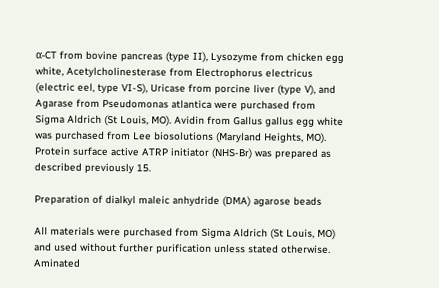α-CT from bovine pancreas (type II), Lysozyme from chicken egg white, Acetylcholinesterase from Electrophorus electricus (electric eel, type VI-S), Uricase from porcine liver (type V), and Agarase from Pseudomonas atlantica were purchased from Sigma Aldrich (St Louis, MO). Avidin from Gallus gallus egg white was purchased from Lee biosolutions (Maryland Heights, MO). Protein surface active ATRP initiator (NHS-Br) was prepared as described previously 15.

Preparation of dialkyl maleic anhydride (DMA) agarose beads

All materials were purchased from Sigma Aldrich (St Louis, MO) and used without further purification unless stated otherwise. Aminated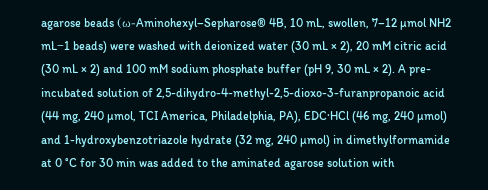agarose beads (ω-Aminohexyl–Sepharose® 4B, 10 mL, swollen, 7–12 µmol NH2 mL−1 beads) were washed with deionized water (30 mL × 2), 20 mM citric acid (30 mL × 2) and 100 mM sodium phosphate buffer (pH 9, 30 mL × 2). A pre-incubated solution of 2,5-dihydro-4-methyl-2,5-dioxo-3-furanpropanoic acid (44 mg, 240 µmol, TCI America, Philadelphia, PA), EDC·HCl (46 mg, 240 µmol) and 1-hydroxybenzotriazole hydrate (32 mg, 240 µmol) in dimethylformamide at 0 °C for 30 min was added to the aminated agarose solution with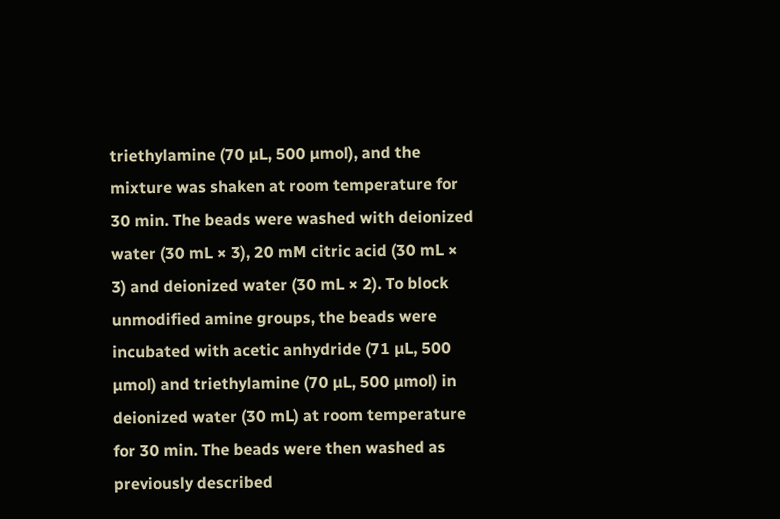triethylamine (70 µL, 500 µmol), and the mixture was shaken at room temperature for 30 min. The beads were washed with deionized water (30 mL × 3), 20 mM citric acid (30 mL × 3) and deionized water (30 mL × 2). To block unmodified amine groups, the beads were incubated with acetic anhydride (71 µL, 500 µmol) and triethylamine (70 µL, 500 µmol) in deionized water (30 mL) at room temperature for 30 min. The beads were then washed as previously described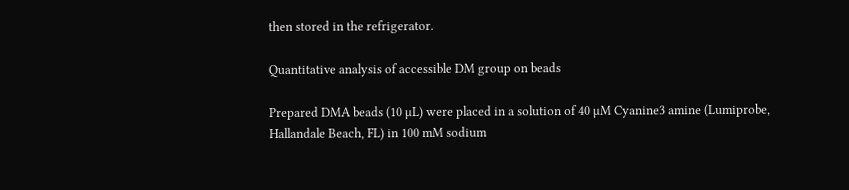then stored in the refrigerator.

Quantitative analysis of accessible DM group on beads

Prepared DMA beads (10 µL) were placed in a solution of 40 µM Cyanine3 amine (Lumiprobe, Hallandale Beach, FL) in 100 mM sodium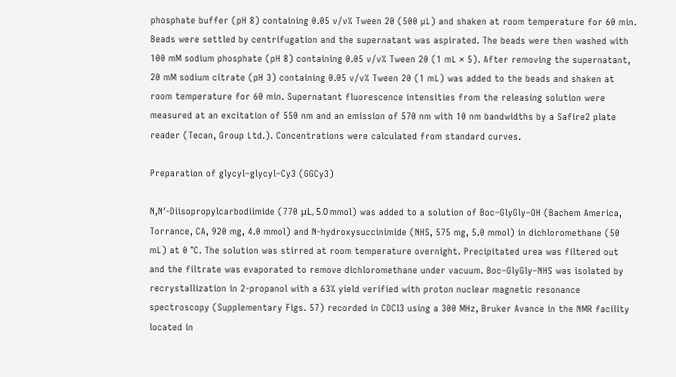phosphate buffer (pH 8) containing 0.05 v/v% Tween 20 (500 µL) and shaken at room temperature for 60 min. Beads were settled by centrifugation and the supernatant was aspirated. The beads were then washed with 100 mM sodium phosphate (pH 8) containing 0.05 v/v% Tween 20 (1 mL × 5). After removing the supernatant, 20 mM sodium citrate (pH 3) containing 0.05 v/v% Tween 20 (1 mL) was added to the beads and shaken at room temperature for 60 min. Supernatant fluorescence intensities from the releasing solution were measured at an excitation of 550 nm and an emission of 570 nm with 10 nm bandwidths by a Safire2 plate reader (Tecan, Group Ltd.). Concentrations were calculated from standard curves.

Preparation of glycyl–glycyl–Cy3 (GGCy3)

N,N′-Diisopropylcarbodiimide (770 μL, 5.0 mmol) was added to a solution of Boc–GlyGly–OH (Bachem America, Torrance, CA, 920 mg, 4.0 mmol) and N-hydroxysuccinimide (NHS, 575 mg, 5.0 mmol) in dichloromethane (50 mL) at 0 °C. The solution was stirred at room temperature overnight. Precipitated urea was filtered out and the filtrate was evaporated to remove dichloromethane under vacuum. Boc–GlyGly–NHS was isolated by recrystallization in 2-propanol with a 63% yield verified with proton nuclear magnetic resonance spectroscopy (Supplementary Figs. 57) recorded in CDCl3 using a 300 MHz, Bruker Avance in the NMR facility located in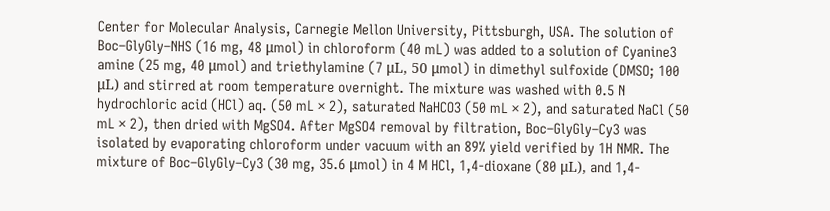Center for Molecular Analysis, Carnegie Mellon University, Pittsburgh, USA. The solution of Boc–GlyGly–NHS (16 mg, 48 μmol) in chloroform (40 mL) was added to a solution of Cyanine3 amine (25 mg, 40 μmol) and triethylamine (7 μL, 50 μmol) in dimethyl sulfoxide (DMSO; 100 μL) and stirred at room temperature overnight. The mixture was washed with 0.5 N hydrochloric acid (HCl) aq. (50 mL × 2), saturated NaHCO3 (50 mL × 2), and saturated NaCl (50 mL × 2), then dried with MgSO4. After MgSO4 removal by filtration, Boc–GlyGly–Cy3 was isolated by evaporating chloroform under vacuum with an 89% yield verified by 1H NMR. The mixture of Boc–GlyGly–Cy3 (30 mg, 35.6 μmol) in 4 M HCl, 1,4-dioxane (80 μL), and 1,4-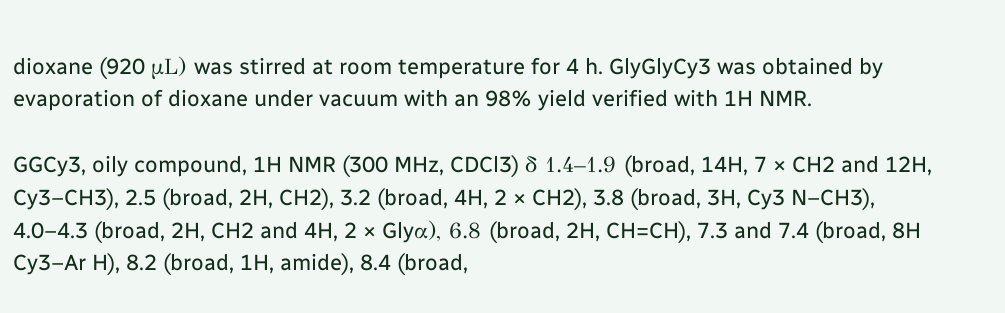dioxane (920 μL) was stirred at room temperature for 4 h. GlyGlyCy3 was obtained by evaporation of dioxane under vacuum with an 98% yield verified with 1H NMR.

GGCy3, oily compound, 1H NMR (300 MHz, CDCl3) δ 1.4–1.9 (broad, 14H, 7 × CH2 and 12H, Cy3–CH3), 2.5 (broad, 2H, CH2), 3.2 (broad, 4H, 2 × CH2), 3.8 (broad, 3H, Cy3 N–CH3), 4.0–4.3 (broad, 2H, CH2 and 4H, 2 × Glyα), 6.8 (broad, 2H, CH=CH), 7.3 and 7.4 (broad, 8H Cy3–Ar H), 8.2 (broad, 1H, amide), 8.4 (broad,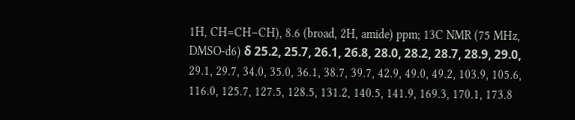1H, CH=CH–CH), 8.6 (broad, 2H, amide) ppm; 13C NMR (75 MHz, DMSO-d6) δ 25.2, 25.7, 26.1, 26.8, 28.0, 28.2, 28.7, 28.9, 29.0, 29.1, 29.7, 34.0, 35.0, 36.1, 38.7, 39.7, 42.9, 49.0, 49.2, 103.9, 105.6, 116.0, 125.7, 127.5, 128.5, 131.2, 140.5, 141.9, 169.3, 170.1, 173.8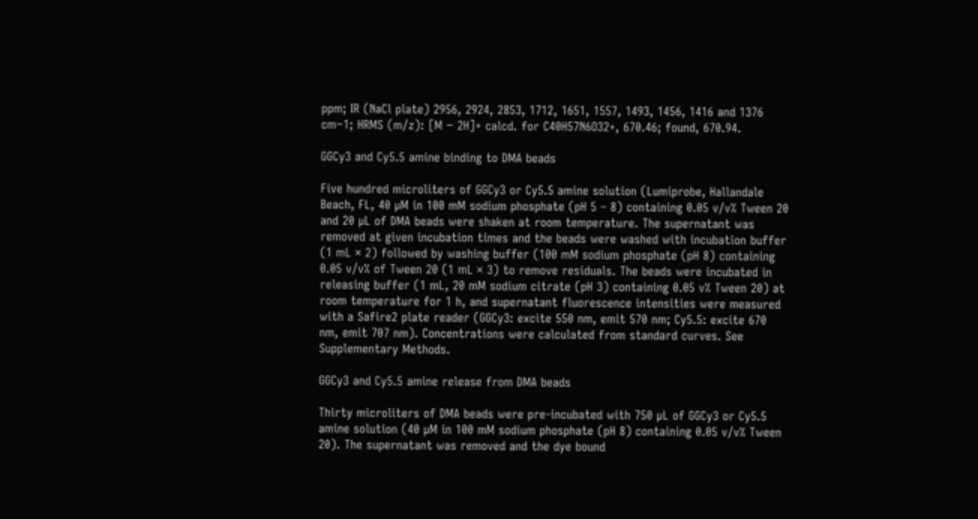ppm; IR (NaCl plate) 2956, 2924, 2853, 1712, 1651, 1557, 1493, 1456, 1416 and 1376 cm−1; HRMS (m/z): [M − 2H]+ calcd. for C40H57N6O32+, 670.46; found, 670.94.

GGCy3 and Cy5.5 amine binding to DMA beads

Five hundred microliters of GGCy3 or Cy5.5 amine solution (Lumiprobe, Hallandale Beach, FL, 40 µM in 100 mM sodium phosphate (pH 5 – 8) containing 0.05 v/v% Tween 20 and 20 µL of DMA beads were shaken at room temperature. The supernatant was removed at given incubation times and the beads were washed with incubation buffer (1 mL × 2) followed by washing buffer (100 mM sodium phosphate (pH 8) containing 0.05 v/v% of Tween 20 (1 mL × 3) to remove residuals. The beads were incubated in releasing buffer (1 mL, 20 mM sodium citrate (pH 3) containing 0.05 v% Tween 20) at room temperature for 1 h, and supernatant fluorescence intensities were measured with a Safire2 plate reader (GGCy3: excite 550 nm, emit 570 nm; Cy5.5: excite 670 nm, emit 707 nm). Concentrations were calculated from standard curves. See Supplementary Methods.

GGCy3 and Cy5.5 amine release from DMA beads

Thirty microliters of DMA beads were pre-incubated with 750 µL of GGCy3 or Cy5.5 amine solution (40 µM in 100 mM sodium phosphate (pH 8) containing 0.05 v/v% Tween 20). The supernatant was removed and the dye bound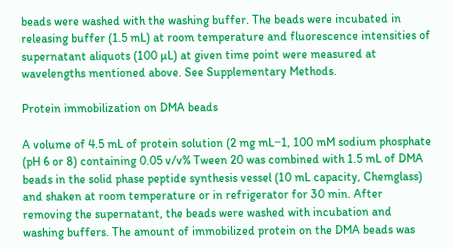beads were washed with the washing buffer. The beads were incubated in releasing buffer (1.5 mL) at room temperature and fluorescence intensities of supernatant aliquots (100 µL) at given time point were measured at wavelengths mentioned above. See Supplementary Methods.

Protein immobilization on DMA beads

A volume of 4.5 mL of protein solution (2 mg mL−1, 100 mM sodium phosphate (pH 6 or 8) containing 0.05 v/v% Tween 20 was combined with 1.5 mL of DMA beads in the solid phase peptide synthesis vessel (10 mL capacity, Chemglass) and shaken at room temperature or in refrigerator for 30 min. After removing the supernatant, the beads were washed with incubation and washing buffers. The amount of immobilized protein on the DMA beads was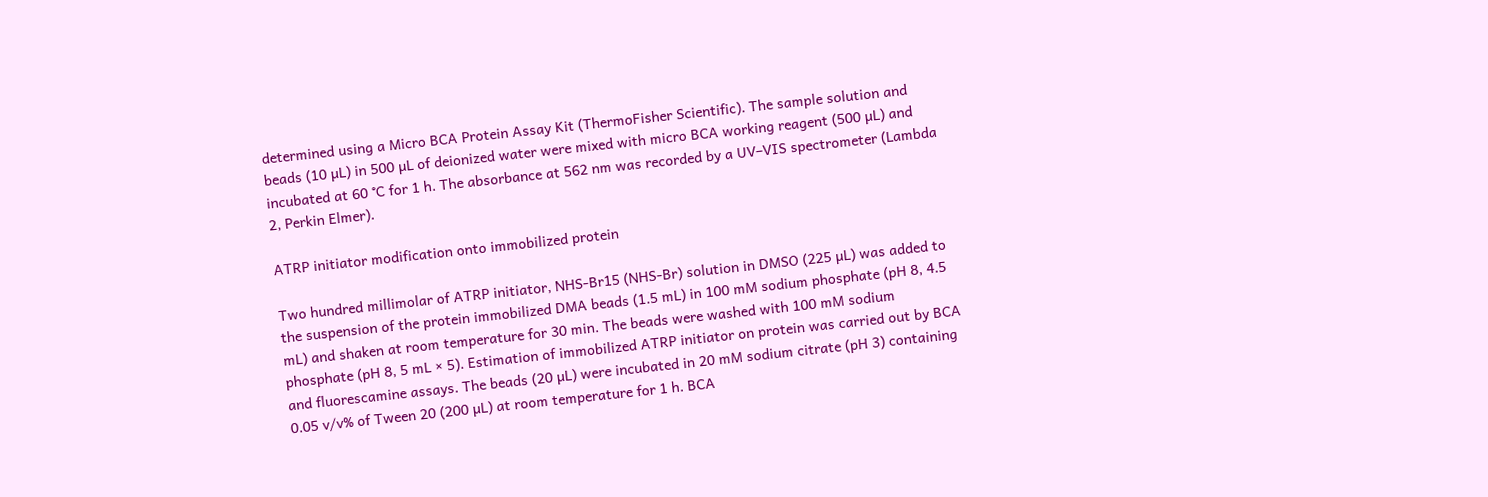determined using a Micro BCA Protein Assay Kit (ThermoFisher Scientific). The sample solution and beads (10 µL) in 500 µL of deionized water were mixed with micro BCA working reagent (500 µL) and incubated at 60 °C for 1 h. The absorbance at 562 nm was recorded by a UV–VIS spectrometer (Lambda 2, Perkin Elmer).

ATRP initiator modification onto immobilized protein

Two hundred millimolar of ATRP initiator, NHS-Br15 (NHS-Br) solution in DMSO (225 µL) was added to the suspension of the protein immobilized DMA beads (1.5 mL) in 100 mM sodium phosphate (pH 8, 4.5 mL) and shaken at room temperature for 30 min. The beads were washed with 100 mM sodium phosphate (pH 8, 5 mL × 5). Estimation of immobilized ATRP initiator on protein was carried out by BCA and fluorescamine assays. The beads (20 µL) were incubated in 20 mM sodium citrate (pH 3) containing 0.05 v/v% of Tween 20 (200 µL) at room temperature for 1 h. BCA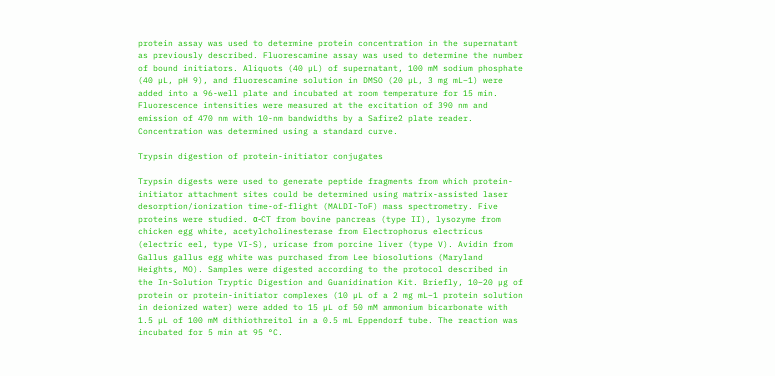protein assay was used to determine protein concentration in the supernatant as previously described. Fluorescamine assay was used to determine the number of bound initiators. Aliquots (40 µL) of supernatant, 100 mM sodium phosphate (40 µL, pH 9), and fluorescamine solution in DMSO (20 µL, 3 mg mL−1) were added into a 96-well plate and incubated at room temperature for 15 min. Fluorescence intensities were measured at the excitation of 390 nm and emission of 470 nm with 10-nm bandwidths by a Safire2 plate reader. Concentration was determined using a standard curve.

Trypsin digestion of protein-initiator conjugates

Trypsin digests were used to generate peptide fragments from which protein-initiator attachment sites could be determined using matrix-assisted laser desorption/ionization time-of-flight (MALDI-ToF) mass spectrometry. Five proteins were studied. α-CT from bovine pancreas (type II), lysozyme from chicken egg white, acetylcholinesterase from Electrophorus electricus (electric eel, type VI-S), uricase from porcine liver (type V). Avidin from Gallus gallus egg white was purchased from Lee biosolutions (Maryland Heights, MO). Samples were digested according to the protocol described in the In-Solution Tryptic Digestion and Guanidination Kit. Briefly, 10–20 µg of protein or protein-initiator complexes (10 µL of a 2 mg mL−1 protein solution in deionized water) were added to 15 µL of 50 mM ammonium bicarbonate with 1.5 µL of 100 mM dithiothreitol in a 0.5 mL Eppendorf tube. The reaction was incubated for 5 min at 95 °C.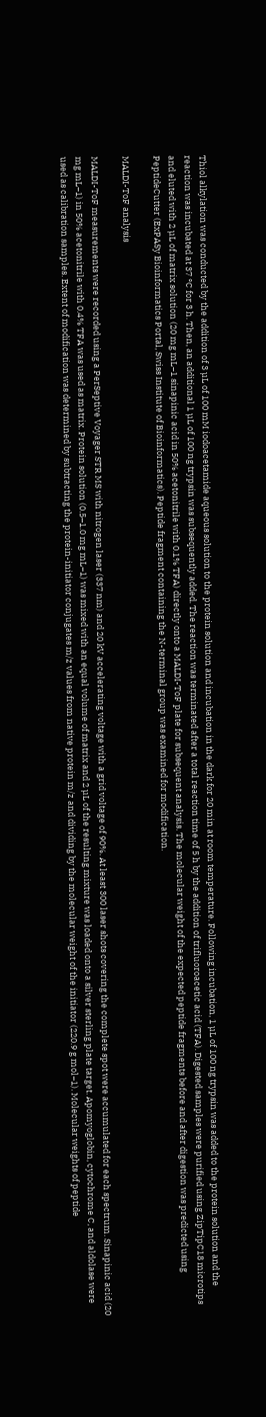Thiol alkylation was conducted by the addition of 3 µL of 100 mM iodoacetamide aqueous solution to the protein solution and incubation in the dark for 20 min at room temperature. Following incubation, 1 µL of 100 ng trypsin was added to the protein solution and the reaction was incubated at 37 °C for 3 h. Then, an additional 1 µL of 100 ng trypsin was subsequently added. The reaction was terminated after a total reaction time of 5 h by the addition of trifluoroacetic acid (TFA). Digested samples were purified using ZipTipC18 microtips and eluted with 2 µL of matrix solution (20 mg mL−1 sinapinic acid in 50% acetonitrile with 0.1% TFA) directly onto a MALDI-ToF plate for subsequent analysis. The molecular weight of the expected peptide fragments before and after digestion was predicted using PeptideCutter (ExPASy Bioinformatics Portal, Swiss Institute of Bioinformatics). Peptide fragment containing the N-terminal group was examined for modification.

MALDI-ToF analysis

MALDI-ToF measurements were recorded using a PerSeptive Voyager STR MS with nitrogen laser (337 nm) and 20 kV accelerating voltage with a grid voltage of 90%. At least 300 laser shots covering the complete spot were accumulated for each spectrum. Sinapinic acid (20 mg mL−1) in 50% acetonitrile with 0.4% TFA was used as matrix. Protein solution (0.5–1.0 mg mL−1) was mixed with an equal volume of matrix and 2 µL of the resulting mixture was loaded onto a silver sterling plate target. Apomyoglobin, cytochrome C, and aldolase were used as calibration samples. Extent of modification was determined by subtracting the protein-initiator conjugates m/z values from native protein m/z and dividing by the molecular weight of the initiator (220.9 g mol−1). Molecular weights of peptide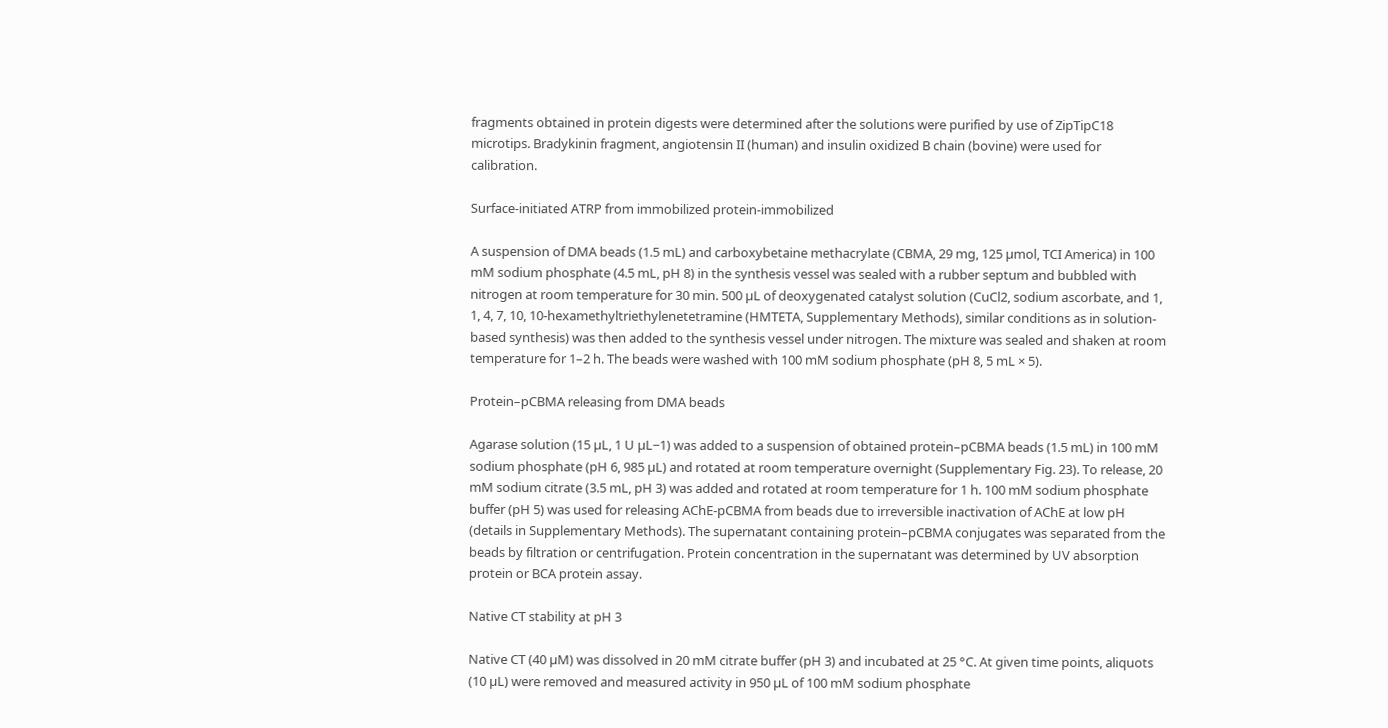fragments obtained in protein digests were determined after the solutions were purified by use of ZipTipC18 microtips. Bradykinin fragment, angiotensin II (human) and insulin oxidized B chain (bovine) were used for calibration.

Surface-initiated ATRP from immobilized protein-immobilized

A suspension of DMA beads (1.5 mL) and carboxybetaine methacrylate (CBMA, 29 mg, 125 µmol, TCI America) in 100 mM sodium phosphate (4.5 mL, pH 8) in the synthesis vessel was sealed with a rubber septum and bubbled with nitrogen at room temperature for 30 min. 500 µL of deoxygenated catalyst solution (CuCl2, sodium ascorbate, and 1, 1, 4, 7, 10, 10-hexamethyltriethylenetetramine (HMTETA, Supplementary Methods), similar conditions as in solution-based synthesis) was then added to the synthesis vessel under nitrogen. The mixture was sealed and shaken at room temperature for 1–2 h. The beads were washed with 100 mM sodium phosphate (pH 8, 5 mL × 5).

Protein–pCBMA releasing from DMA beads

Agarase solution (15 µL, 1 U µL−1) was added to a suspension of obtained protein–pCBMA beads (1.5 mL) in 100 mM sodium phosphate (pH 6, 985 µL) and rotated at room temperature overnight (Supplementary Fig. 23). To release, 20 mM sodium citrate (3.5 mL, pH 3) was added and rotated at room temperature for 1 h. 100 mM sodium phosphate buffer (pH 5) was used for releasing AChE-pCBMA from beads due to irreversible inactivation of AChE at low pH (details in Supplementary Methods). The supernatant containing protein–pCBMA conjugates was separated from the beads by filtration or centrifugation. Protein concentration in the supernatant was determined by UV absorption protein or BCA protein assay.

Native CT stability at pH 3

Native CT (40 µM) was dissolved in 20 mM citrate buffer (pH 3) and incubated at 25 °C. At given time points, aliquots (10 µL) were removed and measured activity in 950 µL of 100 mM sodium phosphate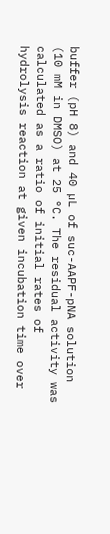buffer (pH 8) and 40 µL of suc-AAPF-pNA solution (10 mM in DMSO) at 25 °C. The residual activity was calculated as a ratio of initial rates of hydrolysis reaction at given incubation time over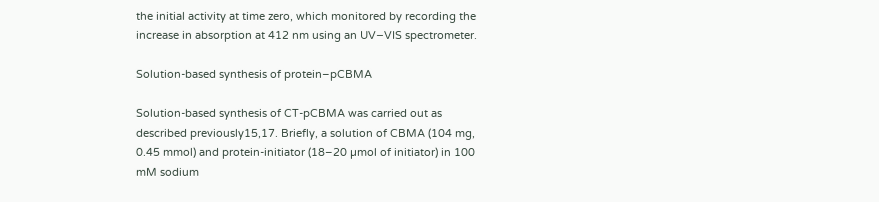the initial activity at time zero, which monitored by recording the increase in absorption at 412 nm using an UV−VIS spectrometer.

Solution-based synthesis of protein–pCBMA

Solution-based synthesis of CT-pCBMA was carried out as described previously15,17. Briefly, a solution of CBMA (104 mg, 0.45 mmol) and protein-initiator (18–20 µmol of initiator) in 100 mM sodium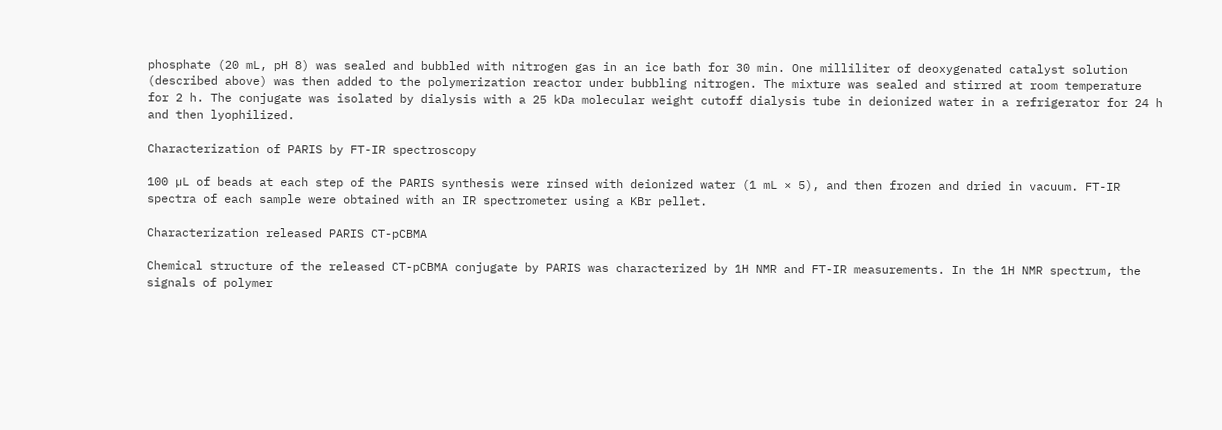phosphate (20 mL, pH 8) was sealed and bubbled with nitrogen gas in an ice bath for 30 min. One milliliter of deoxygenated catalyst solution (described above) was then added to the polymerization reactor under bubbling nitrogen. The mixture was sealed and stirred at room temperature for 2 h. The conjugate was isolated by dialysis with a 25 kDa molecular weight cutoff dialysis tube in deionized water in a refrigerator for 24 h and then lyophilized.

Characterization of PARIS by FT-IR spectroscopy

100 µL of beads at each step of the PARIS synthesis were rinsed with deionized water (1 mL × 5), and then frozen and dried in vacuum. FT-IR spectra of each sample were obtained with an IR spectrometer using a KBr pellet.

Characterization released PARIS CT-pCBMA

Chemical structure of the released CT-pCBMA conjugate by PARIS was characterized by 1H NMR and FT-IR measurements. In the 1H NMR spectrum, the signals of polymer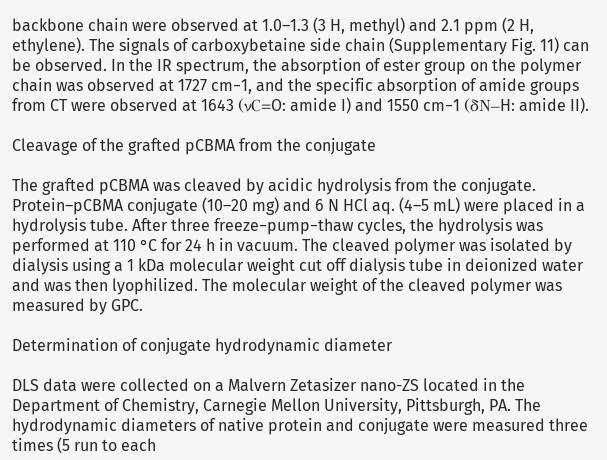backbone chain were observed at 1.0–1.3 (3 H, methyl) and 2.1 ppm (2 H, ethylene). The signals of carboxybetaine side chain (Supplementary Fig. 11) can be observed. In the IR spectrum, the absorption of ester group on the polymer chain was observed at 1727 cm−1, and the specific absorption of amide groups from CT were observed at 1643 (νC=O: amide I) and 1550 cm−1 (δN–H: amide II).

Cleavage of the grafted pCBMA from the conjugate

The grafted pCBMA was cleaved by acidic hydrolysis from the conjugate. Protein–pCBMA conjugate (10–20 mg) and 6 N HCl aq. (4–5 mL) were placed in a hydrolysis tube. After three freeze−pump−thaw cycles, the hydrolysis was performed at 110 °C for 24 h in vacuum. The cleaved polymer was isolated by dialysis using a 1 kDa molecular weight cut off dialysis tube in deionized water and was then lyophilized. The molecular weight of the cleaved polymer was measured by GPC.

Determination of conjugate hydrodynamic diameter

DLS data were collected on a Malvern Zetasizer nano-ZS located in the Department of Chemistry, Carnegie Mellon University, Pittsburgh, PA. The hydrodynamic diameters of native protein and conjugate were measured three times (5 run to each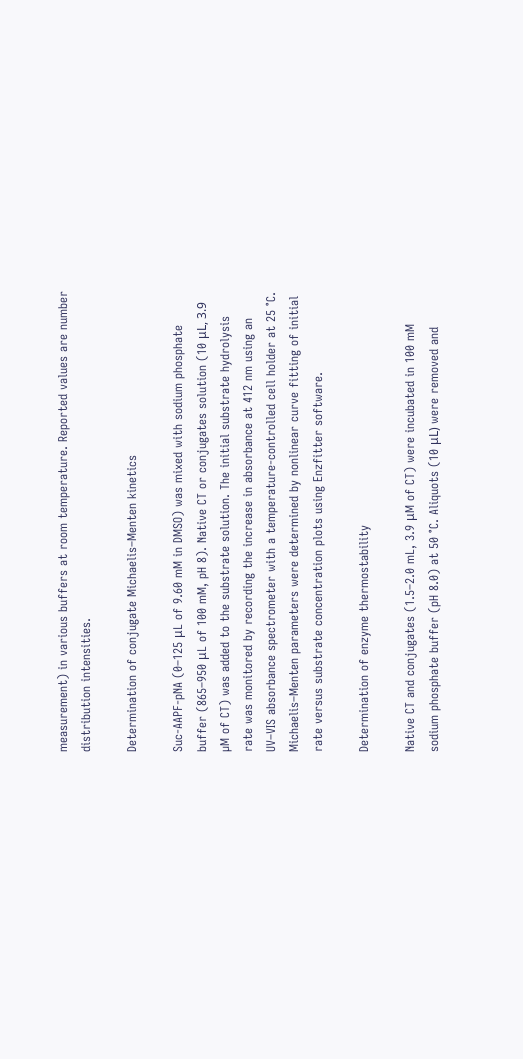measurement) in various buffers at room temperature. Reported values are number distribution intensities.

Determination of conjugate Michaelis–Menten kinetics

Suc-AAPF-pNA (0–125 μL of 9.60 mM in DMSO) was mixed with sodium phosphate buffer (865–950 μL of 100 mM, pH 8). Native CT or conjugates solution (10 μL, 3.9 µM of CT) was added to the substrate solution. The initial substrate hydrolysis rate was monitored by recording the increase in absorbance at 412 nm using an UV–VIS absorbance spectrometer with a temperature-controlled cell holder at 25 °C. Michaelis–Menten parameters were determined by nonlinear curve fitting of initial rate versus substrate concentration plots using Enzfitter software.

Determination of enzyme thermostability

Native CT and conjugates (1.5–2.0 mL, 3.9 μM of CT) were incubated in 100 mM sodium phosphate buffer (pH 8.0) at 50 °C. Aliquots (10 μL) were removed and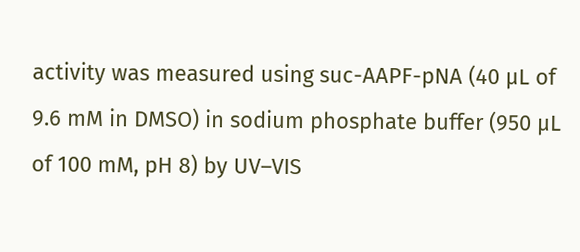activity was measured using suc-AAPF-pNA (40 µL of 9.6 mM in DMSO) in sodium phosphate buffer (950 µL of 100 mM, pH 8) by UV–VIS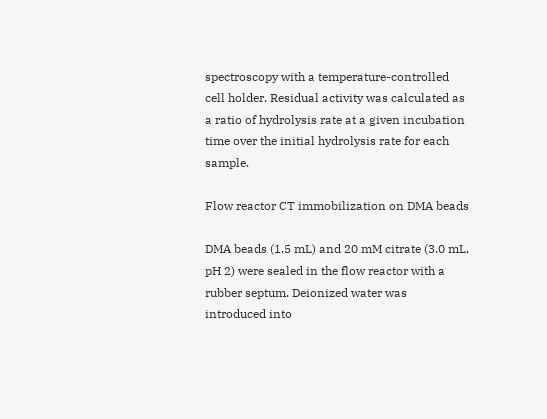spectroscopy with a temperature-controlled cell holder. Residual activity was calculated as a ratio of hydrolysis rate at a given incubation time over the initial hydrolysis rate for each sample.

Flow reactor CT immobilization on DMA beads

DMA beads (1.5 mL) and 20 mM citrate (3.0 mL, pH 2) were sealed in the flow reactor with a rubber septum. Deionized water was introduced into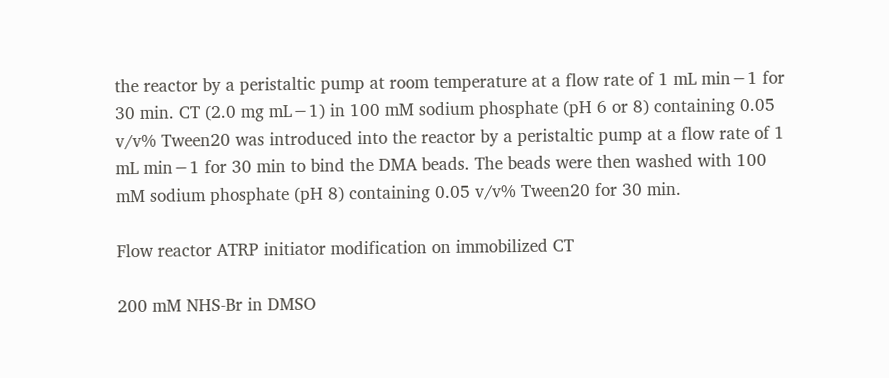the reactor by a peristaltic pump at room temperature at a flow rate of 1 mL min−1 for 30 min. CT (2.0 mg mL−1) in 100 mM sodium phosphate (pH 6 or 8) containing 0.05 v/v% Tween20 was introduced into the reactor by a peristaltic pump at a flow rate of 1 mL min−1 for 30 min to bind the DMA beads. The beads were then washed with 100 mM sodium phosphate (pH 8) containing 0.05 v/v% Tween20 for 30 min.

Flow reactor ATRP initiator modification on immobilized CT

200 mM NHS-Br in DMSO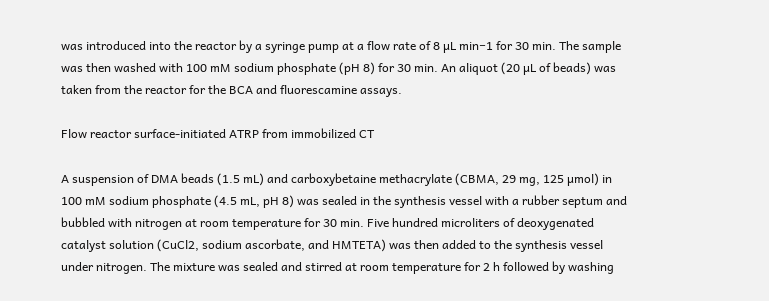was introduced into the reactor by a syringe pump at a flow rate of 8 µL min−1 for 30 min. The sample was then washed with 100 mM sodium phosphate (pH 8) for 30 min. An aliquot (20 µL of beads) was taken from the reactor for the BCA and fluorescamine assays.

Flow reactor surface-initiated ATRP from immobilized CT

A suspension of DMA beads (1.5 mL) and carboxybetaine methacrylate (CBMA, 29 mg, 125 µmol) in 100 mM sodium phosphate (4.5 mL, pH 8) was sealed in the synthesis vessel with a rubber septum and bubbled with nitrogen at room temperature for 30 min. Five hundred microliters of deoxygenated catalyst solution (CuCl2, sodium ascorbate, and HMTETA) was then added to the synthesis vessel under nitrogen. The mixture was sealed and stirred at room temperature for 2 h followed by washing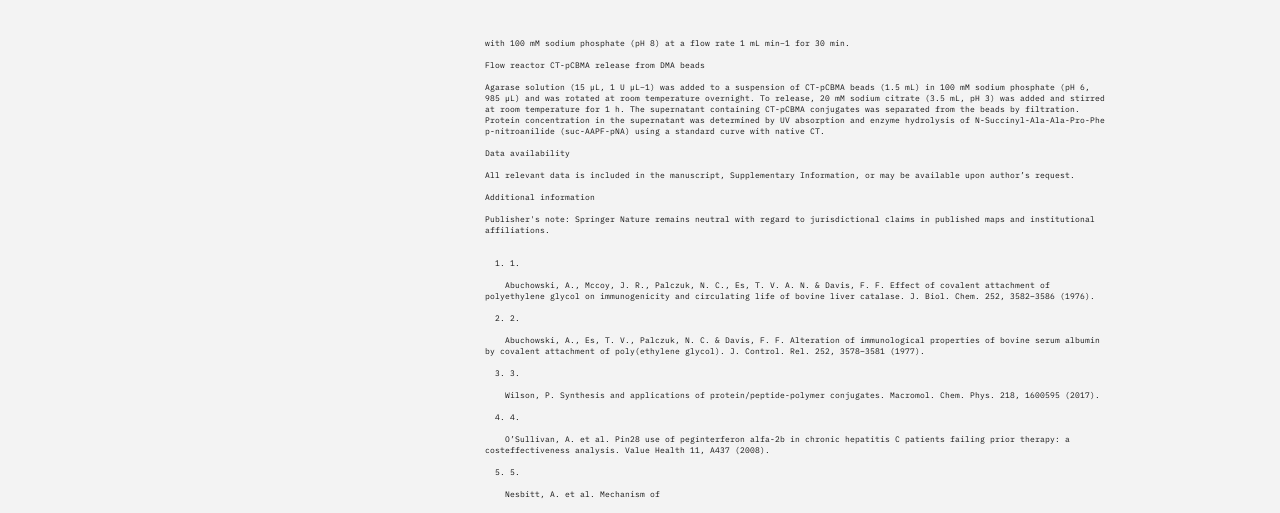with 100 mM sodium phosphate (pH 8) at a flow rate 1 mL min−1 for 30 min.

Flow reactor CT-pCBMA release from DMA beads

Agarase solution (15 µL, 1 U µL−1) was added to a suspension of CT-pCBMA beads (1.5 mL) in 100 mM sodium phosphate (pH 6, 985 µL) and was rotated at room temperature overnight. To release, 20 mM sodium citrate (3.5 mL, pH 3) was added and stirred at room temperature for 1 h. The supernatant containing CT-pCBMA conjugates was separated from the beads by filtration. Protein concentration in the supernatant was determined by UV absorption and enzyme hydrolysis of N-Succinyl-Ala-Ala-Pro-Phe p-nitroanilide (suc-AAPF-pNA) using a standard curve with native CT.

Data availability

All relevant data is included in the manuscript, Supplementary Information, or may be available upon author’s request.

Additional information

Publisher's note: Springer Nature remains neutral with regard to jurisdictional claims in published maps and institutional affiliations.


  1. 1.

    Abuchowski, A., Mccoy, J. R., Palczuk, N. C., Es, T. V. A. N. & Davis, F. F. Effect of covalent attachment of polyethylene glycol on immunogenicity and circulating life of bovine liver catalase. J. Biol. Chem. 252, 3582–3586 (1976).

  2. 2.

    Abuchowski, A., Es, T. V., Palczuk, N. C. & Davis, F. F. Alteration of immunological properties of bovine serum albumin by covalent attachment of poly(ethylene glycol). J. Control. Rel. 252, 3578–3581 (1977).

  3. 3.

    Wilson, P. Synthesis and applications of protein/peptide-polymer conjugates. Macromol. Chem. Phys. 218, 1600595 (2017).

  4. 4.

    O’Sullivan, A. et al. Pin28 use of peginterferon alfa-2b in chronic hepatitis C patients failing prior therapy: a costeffectiveness analysis. Value Health 11, A437 (2008).

  5. 5.

    Nesbitt, A. et al. Mechanism of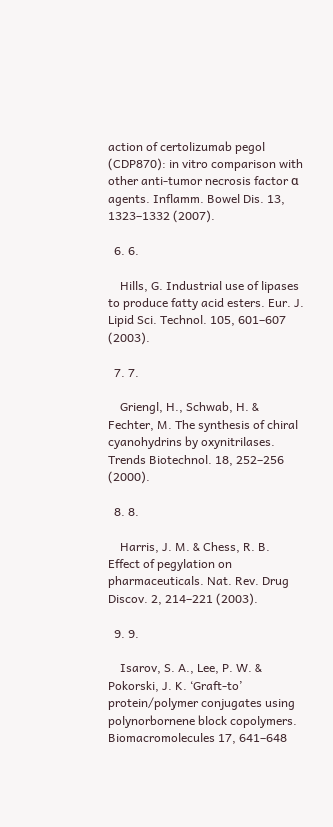action of certolizumab pegol (CDP870): in vitro comparison with other anti-tumor necrosis factor α agents. Inflamm. Bowel Dis. 13, 1323–1332 (2007).

  6. 6.

    Hills, G. Industrial use of lipases to produce fatty acid esters. Eur. J. Lipid Sci. Technol. 105, 601–607 (2003).

  7. 7.

    Griengl, H., Schwab, H. & Fechter, M. The synthesis of chiral cyanohydrins by oxynitrilases. Trends Biotechnol. 18, 252–256 (2000).

  8. 8.

    Harris, J. M. & Chess, R. B. Effect of pegylation on pharmaceuticals. Nat. Rev. Drug Discov. 2, 214–221 (2003).

  9. 9.

    Isarov, S. A., Lee, P. W. & Pokorski, J. K. ‘Graft-to’ protein/polymer conjugates using polynorbornene block copolymers. Biomacromolecules 17, 641–648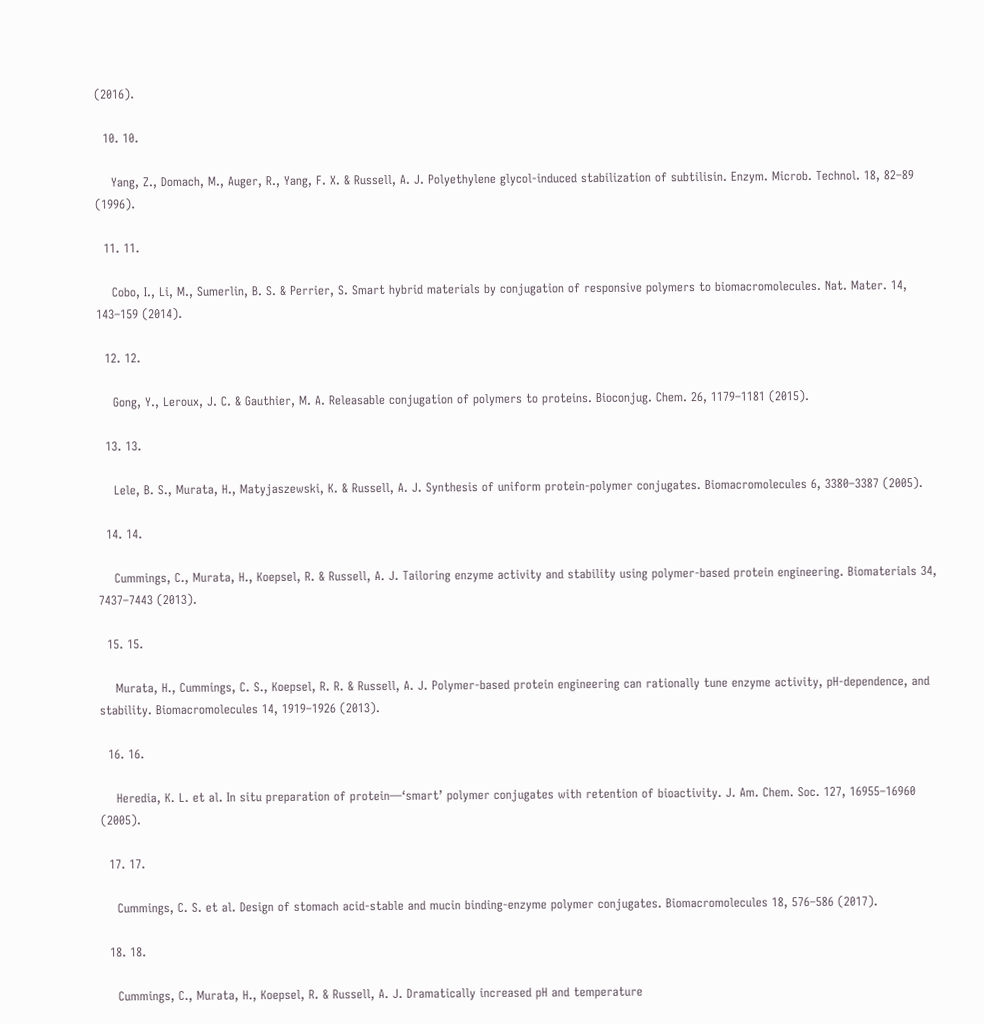(2016).

  10. 10.

    Yang, Z., Domach, M., Auger, R., Yang, F. X. & Russell, A. J. Polyethylene glycol-induced stabilization of subtilisin. Enzym. Microb. Technol. 18, 82–89 (1996).

  11. 11.

    Cobo, I., Li, M., Sumerlin, B. S. & Perrier, S. Smart hybrid materials by conjugation of responsive polymers to biomacromolecules. Nat. Mater. 14, 143–159 (2014).

  12. 12.

    Gong, Y., Leroux, J. C. & Gauthier, M. A. Releasable conjugation of polymers to proteins. Bioconjug. Chem. 26, 1179–1181 (2015).

  13. 13.

    Lele, B. S., Murata, H., Matyjaszewski, K. & Russell, A. J. Synthesis of uniform protein-polymer conjugates. Biomacromolecules 6, 3380–3387 (2005).

  14. 14.

    Cummings, C., Murata, H., Koepsel, R. & Russell, A. J. Tailoring enzyme activity and stability using polymer-based protein engineering. Biomaterials 34, 7437–7443 (2013).

  15. 15.

    Murata, H., Cummings, C. S., Koepsel, R. R. & Russell, A. J. Polymer-based protein engineering can rationally tune enzyme activity, pH-dependence, and stability. Biomacromolecules 14, 1919–1926 (2013).

  16. 16.

    Heredia, K. L. et al. In situ preparation of protein—‘smart’ polymer conjugates with retention of bioactivity. J. Am. Chem. Soc. 127, 16955–16960 (2005).

  17. 17.

    Cummings, C. S. et al. Design of stomach acid-stable and mucin binding-enzyme polymer conjugates. Biomacromolecules 18, 576–586 (2017).

  18. 18.

    Cummings, C., Murata, H., Koepsel, R. & Russell, A. J. Dramatically increased pH and temperature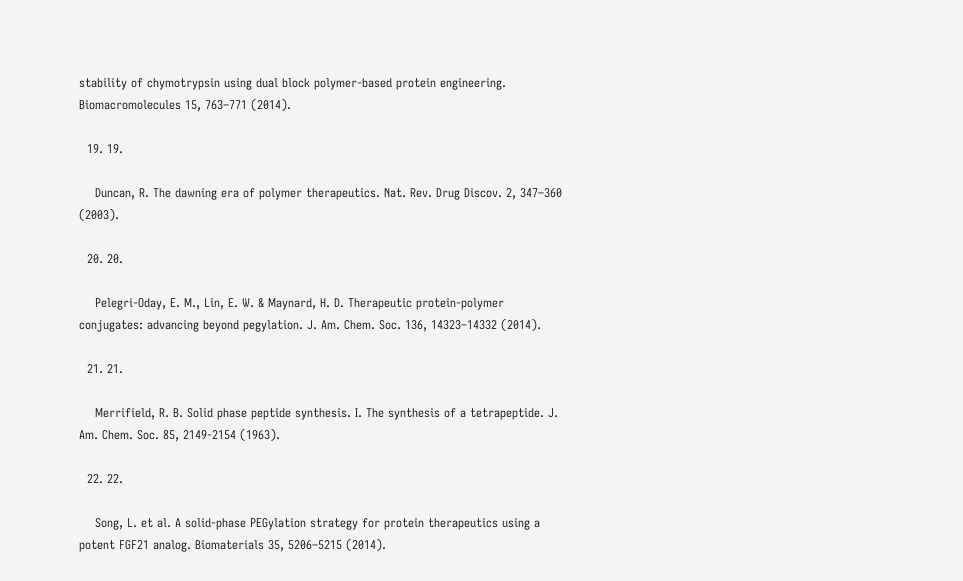stability of chymotrypsin using dual block polymer-based protein engineering. Biomacromolecules 15, 763–771 (2014).

  19. 19.

    Duncan, R. The dawning era of polymer therapeutics. Nat. Rev. Drug Discov. 2, 347–360 (2003).

  20. 20.

    Pelegri-Oday, E. M., Lin, E. W. & Maynard, H. D. Therapeutic protein-polymer conjugates: advancing beyond pegylation. J. Am. Chem. Soc. 136, 14323–14332 (2014).

  21. 21.

    Merrifield, R. B. Solid phase peptide synthesis. I. The synthesis of a tetrapeptide. J. Am. Chem. Soc. 85, 2149-2154 (1963).

  22. 22.

    Song, L. et al. A solid-phase PEGylation strategy for protein therapeutics using a potent FGF21 analog. Biomaterials 35, 5206–5215 (2014).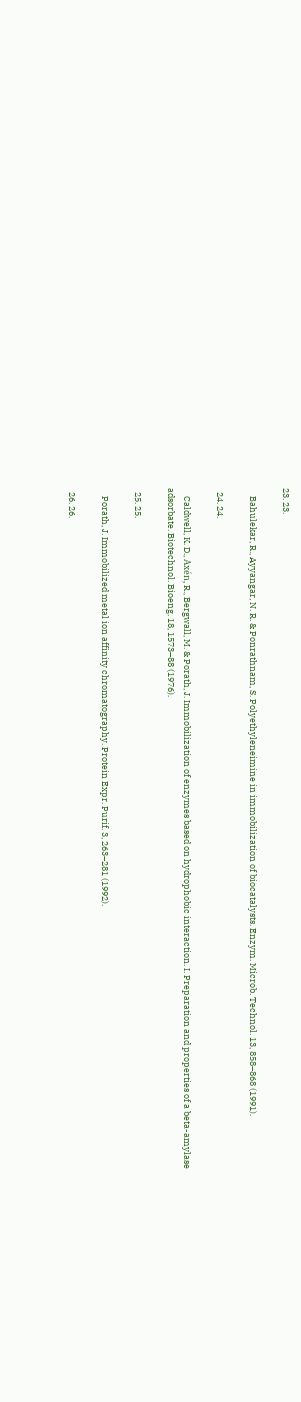23. 23.

    Bahulekar, R., Ayyangar, N. R. & Ponrathnam, S. Polyethyleneimine in immobilization of biocatalysts. Enzym. Microb. Technol. 13, 858–868 (1991).

  24. 24.

    Caldwell, K. D., Axén, R., Bergwall, M. & Porath, J. Immobilization of enzymes based on hydrophobic interaction. I. Preparation and properties of a beta-amylase adsorbate. Biotechnol. Bioeng. 18, 1573–88 (1976).

  25. 25.

    Porath, J. Immobilized metal ion affinity chromatography. Protein Expr. Purif. 3, 263–281 (1992).

  26. 26.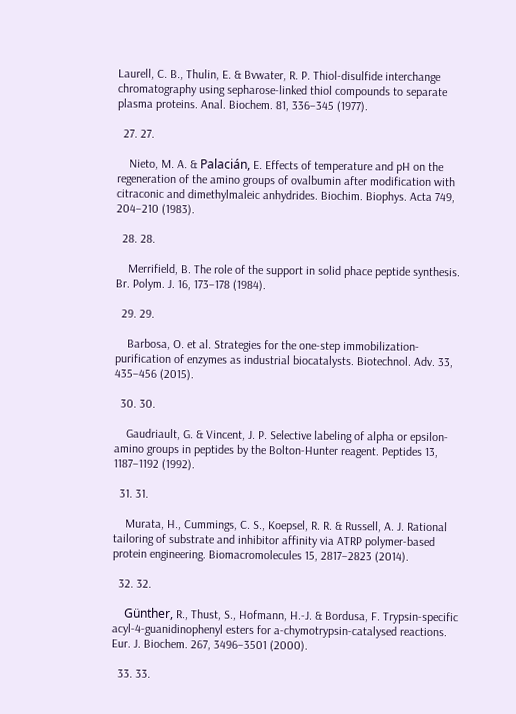Laurell, C. B., Thulin, E. & Bvwater, R. P. Thiol-disulfide interchange chromatography using sepharose-linked thiol compounds to separate plasma proteins. Anal. Biochem. 81, 336–345 (1977).

  27. 27.

    Nieto, M. A. & Palacián, E. Effects of temperature and pH on the regeneration of the amino groups of ovalbumin after modification with citraconic and dimethylmaleic anhydrides. Biochim. Biophys. Acta 749, 204–210 (1983).

  28. 28.

    Merrifield, B. The role of the support in solid phace peptide synthesis. Br. Polym. J. 16, 173–178 (1984).

  29. 29.

    Barbosa, O. et al. Strategies for the one-step immobilization-purification of enzymes as industrial biocatalysts. Biotechnol. Adv. 33, 435–456 (2015).

  30. 30.

    Gaudriault, G. & Vincent, J. P. Selective labeling of alpha or epsilon-amino groups in peptides by the Bolton-Hunter reagent. Peptides 13, 1187–1192 (1992).

  31. 31.

    Murata, H., Cummings, C. S., Koepsel, R. R. & Russell, A. J. Rational tailoring of substrate and inhibitor affinity via ATRP polymer-based protein engineering. Biomacromolecules 15, 2817–2823 (2014).

  32. 32.

    Günther, R., Thust, S., Hofmann, H.-J. & Bordusa, F. Trypsin-specific acyl-4-guanidinophenyl esters for a-chymotrypsin-catalysed reactions. Eur. J. Biochem. 267, 3496–3501 (2000).

  33. 33.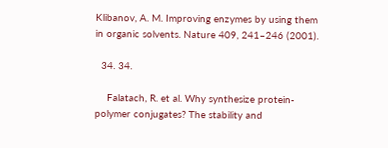Klibanov, A. M. Improving enzymes by using them in organic solvents. Nature 409, 241–246 (2001).

  34. 34.

    Falatach, R. et al. Why synthesize protein-polymer conjugates? The stability and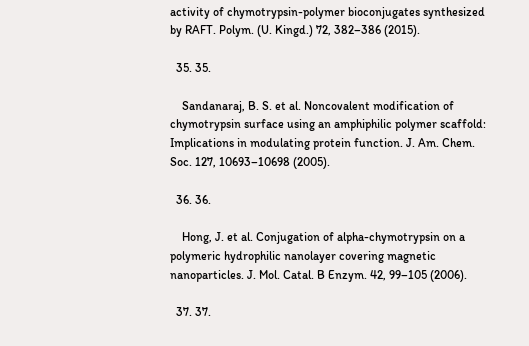activity of chymotrypsin-polymer bioconjugates synthesized by RAFT. Polym. (U. Kingd.) 72, 382–386 (2015).

  35. 35.

    Sandanaraj, B. S. et al. Noncovalent modification of chymotrypsin surface using an amphiphilic polymer scaffold: Implications in modulating protein function. J. Am. Chem. Soc. 127, 10693–10698 (2005).

  36. 36.

    Hong, J. et al. Conjugation of alpha-chymotrypsin on a polymeric hydrophilic nanolayer covering magnetic nanoparticles. J. Mol. Catal. B Enzym. 42, 99–105 (2006).

  37. 37.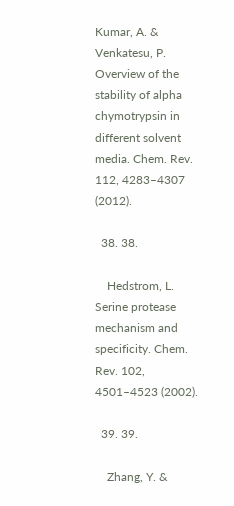Kumar, A. & Venkatesu, P. Overview of the stability of alpha chymotrypsin in different solvent media. Chem. Rev. 112, 4283–4307 (2012).

  38. 38.

    Hedstrom, L. Serine protease mechanism and specificity. Chem. Rev. 102, 4501–4523 (2002).

  39. 39.

    Zhang, Y. &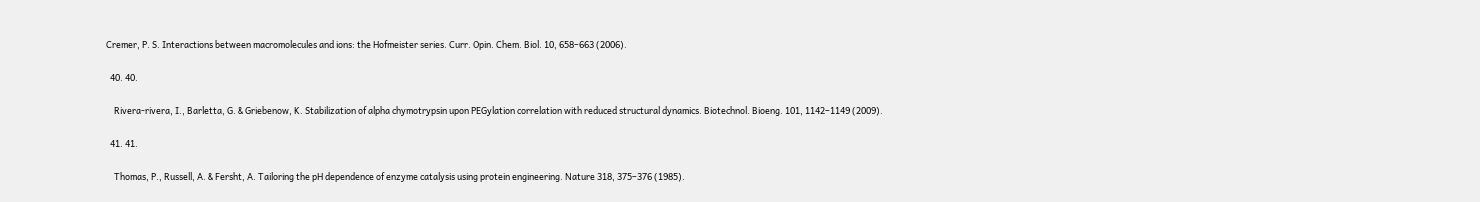Cremer, P. S. Interactions between macromolecules and ions: the Hofmeister series. Curr. Opin. Chem. Biol. 10, 658–663 (2006).

  40. 40.

    Rivera-rivera, I., Barletta, G. & Griebenow, K. Stabilization of alpha chymotrypsin upon PEGylation correlation with reduced structural dynamics. Biotechnol. Bioeng. 101, 1142–1149 (2009).

  41. 41.

    Thomas, P., Russell, A. & Fersht, A. Tailoring the pH dependence of enzyme catalysis using protein engineering. Nature 318, 375–376 (1985).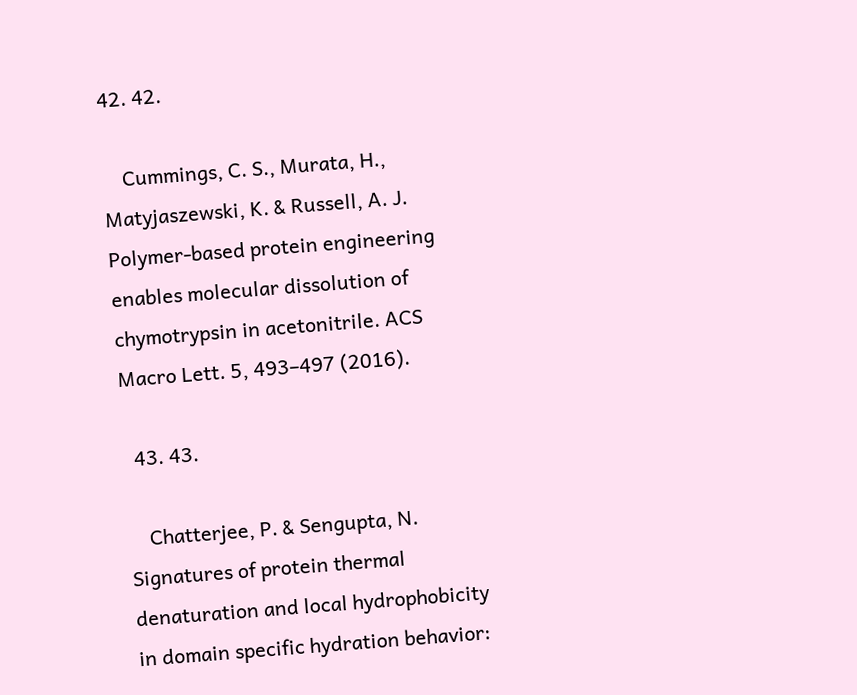42. 42.

    Cummings, C. S., Murata, H., Matyjaszewski, K. & Russell, A. J. Polymer-based protein engineering enables molecular dissolution of chymotrypsin in acetonitrile. ACS Macro Lett. 5, 493–497 (2016).

  43. 43.

    Chatterjee, P. & Sengupta, N. Signatures of protein thermal denaturation and local hydrophobicity in domain specific hydration behavior: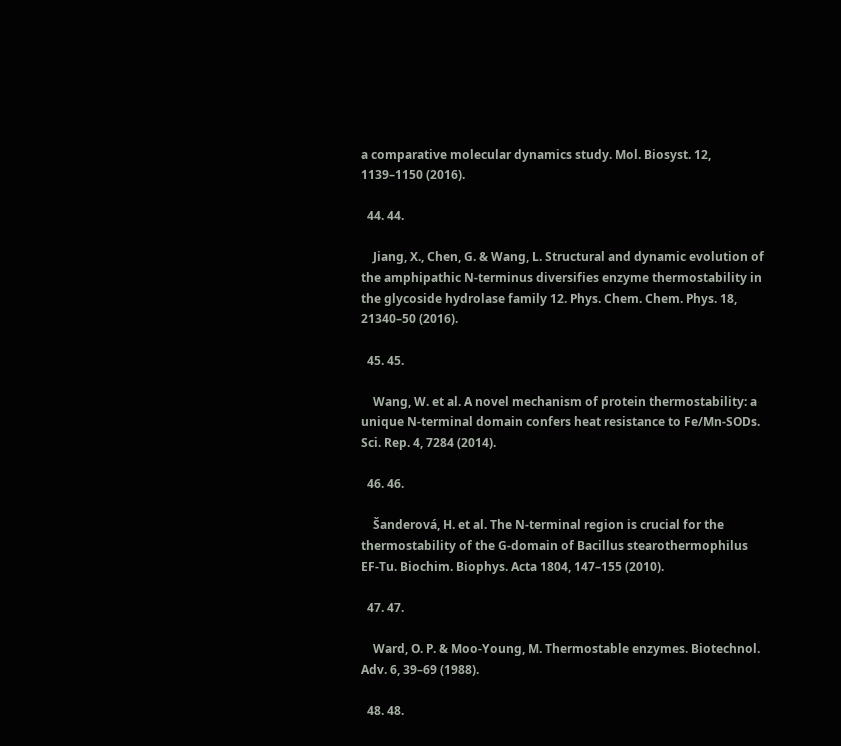a comparative molecular dynamics study. Mol. Biosyst. 12, 1139–1150 (2016).

  44. 44.

    Jiang, X., Chen, G. & Wang, L. Structural and dynamic evolution of the amphipathic N-terminus diversifies enzyme thermostability in the glycoside hydrolase family 12. Phys. Chem. Chem. Phys. 18, 21340–50 (2016).

  45. 45.

    Wang, W. et al. A novel mechanism of protein thermostability: a unique N-terminal domain confers heat resistance to Fe/Mn-SODs. Sci. Rep. 4, 7284 (2014).

  46. 46.

    Šanderová, H. et al. The N-terminal region is crucial for the thermostability of the G-domain of Bacillus stearothermophilus EF-Tu. Biochim. Biophys. Acta 1804, 147–155 (2010).

  47. 47.

    Ward, O. P. & Moo-Young, M. Thermostable enzymes. Biotechnol. Adv. 6, 39–69 (1988).

  48. 48.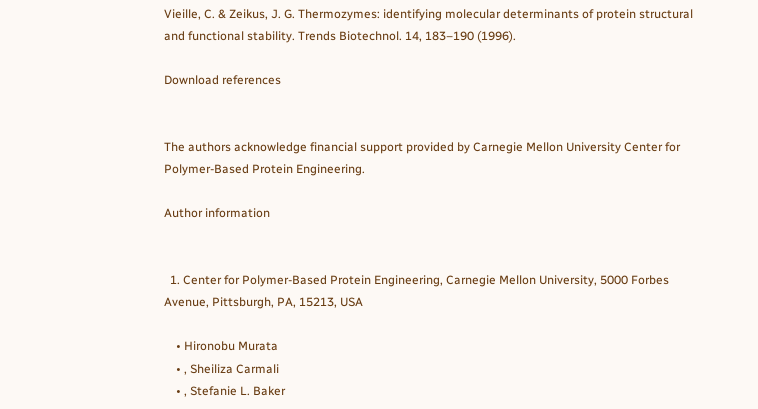Vieille, C. & Zeikus, J. G. Thermozymes: identifying molecular determinants of protein structural and functional stability. Trends Biotechnol. 14, 183–190 (1996).

Download references


The authors acknowledge financial support provided by Carnegie Mellon University Center for Polymer-Based Protein Engineering.

Author information


  1. Center for Polymer-Based Protein Engineering, Carnegie Mellon University, 5000 Forbes Avenue, Pittsburgh, PA, 15213, USA

    • Hironobu Murata
    • , Sheiliza Carmali
    • , Stefanie L. Baker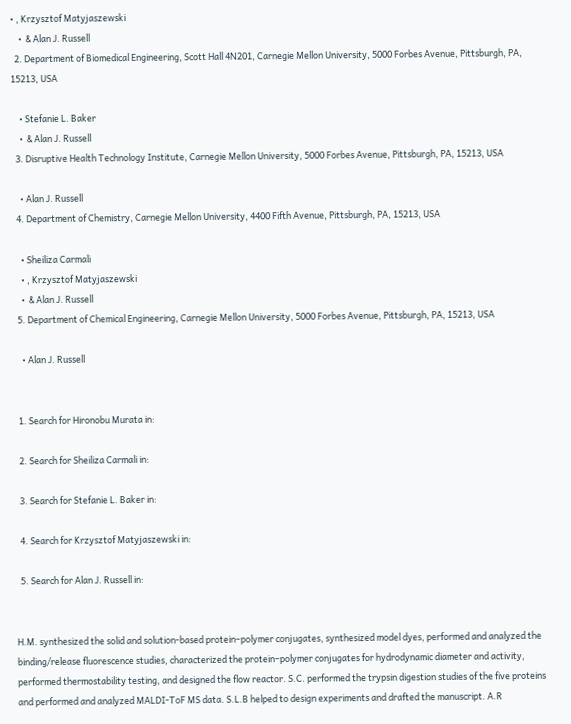• , Krzysztof Matyjaszewski
    •  & Alan J. Russell
  2. Department of Biomedical Engineering, Scott Hall 4N201, Carnegie Mellon University, 5000 Forbes Avenue, Pittsburgh, PA, 15213, USA

    • Stefanie L. Baker
    •  & Alan J. Russell
  3. Disruptive Health Technology Institute, Carnegie Mellon University, 5000 Forbes Avenue, Pittsburgh, PA, 15213, USA

    • Alan J. Russell
  4. Department of Chemistry, Carnegie Mellon University, 4400 Fifth Avenue, Pittsburgh, PA, 15213, USA

    • Sheiliza Carmali
    • , Krzysztof Matyjaszewski
    •  & Alan J. Russell
  5. Department of Chemical Engineering, Carnegie Mellon University, 5000 Forbes Avenue, Pittsburgh, PA, 15213, USA

    • Alan J. Russell


  1. Search for Hironobu Murata in:

  2. Search for Sheiliza Carmali in:

  3. Search for Stefanie L. Baker in:

  4. Search for Krzysztof Matyjaszewski in:

  5. Search for Alan J. Russell in:


H.M. synthesized the solid and solution-based protein–polymer conjugates, synthesized model dyes, performed and analyzed the binding/release fluorescence studies, characterized the protein–polymer conjugates for hydrodynamic diameter and activity, performed thermostability testing, and designed the flow reactor. S.C. performed the trypsin digestion studies of the five proteins and performed and analyzed MALDI-ToF MS data. S.L.B helped to design experiments and drafted the manuscript. A.R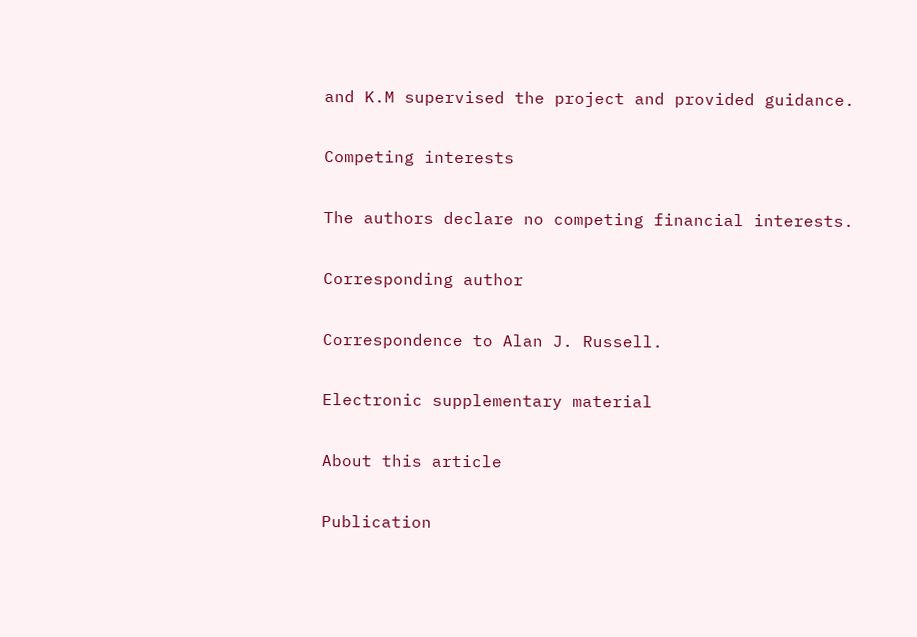and K.M supervised the project and provided guidance.

Competing interests

The authors declare no competing financial interests.

Corresponding author

Correspondence to Alan J. Russell.

Electronic supplementary material

About this article

Publication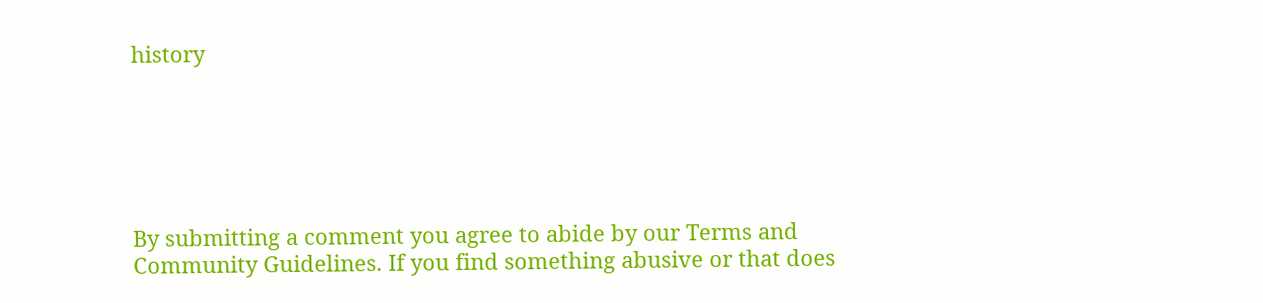history






By submitting a comment you agree to abide by our Terms and Community Guidelines. If you find something abusive or that does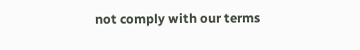not comply with our terms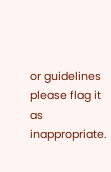or guidelines please flag it as inappropriate.